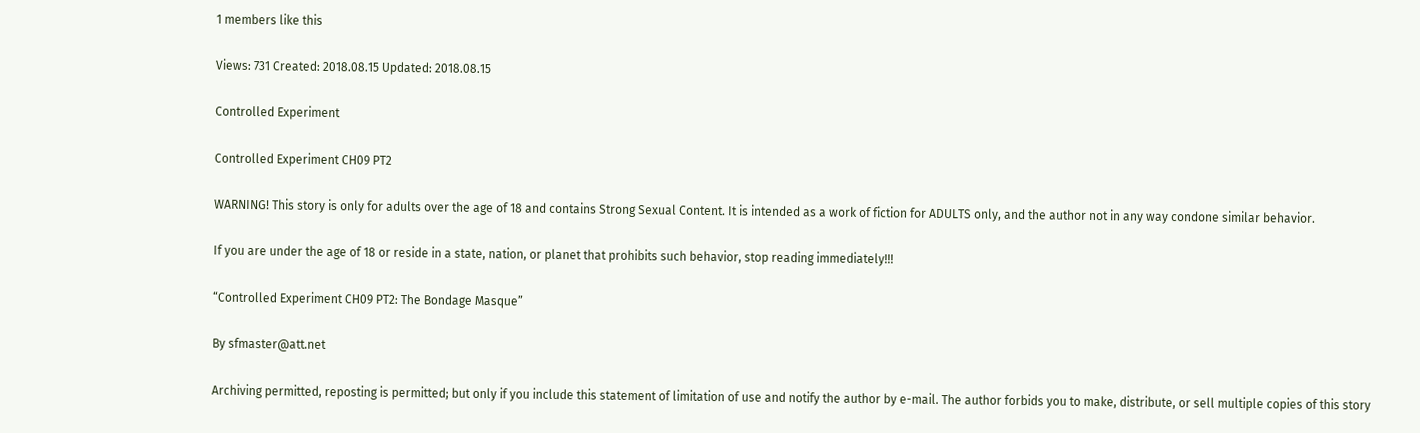1 members like this

Views: 731 Created: 2018.08.15 Updated: 2018.08.15

Controlled Experiment

Controlled Experiment CH09 PT2

WARNING! This story is only for adults over the age of 18 and contains Strong Sexual Content. It is intended as a work of fiction for ADULTS only, and the author not in any way condone similar behavior.

If you are under the age of 18 or reside in a state, nation, or planet that prohibits such behavior, stop reading immediately!!!

“Controlled Experiment CH09 PT2: The Bondage Masque”

By sfmaster@att.net

Archiving permitted, reposting is permitted; but only if you include this statement of limitation of use and notify the author by e-mail. The author forbids you to make, distribute, or sell multiple copies of this story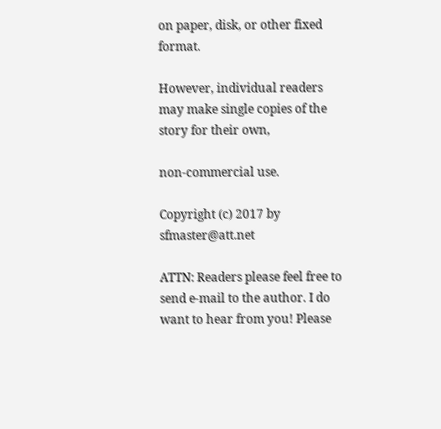on paper, disk, or other fixed format.

However, individual readers may make single copies of the story for their own,

non-commercial use.

Copyright (c) 2017 by sfmaster@att.net

ATTN: Readers please feel free to send e-mail to the author. I do want to hear from you! Please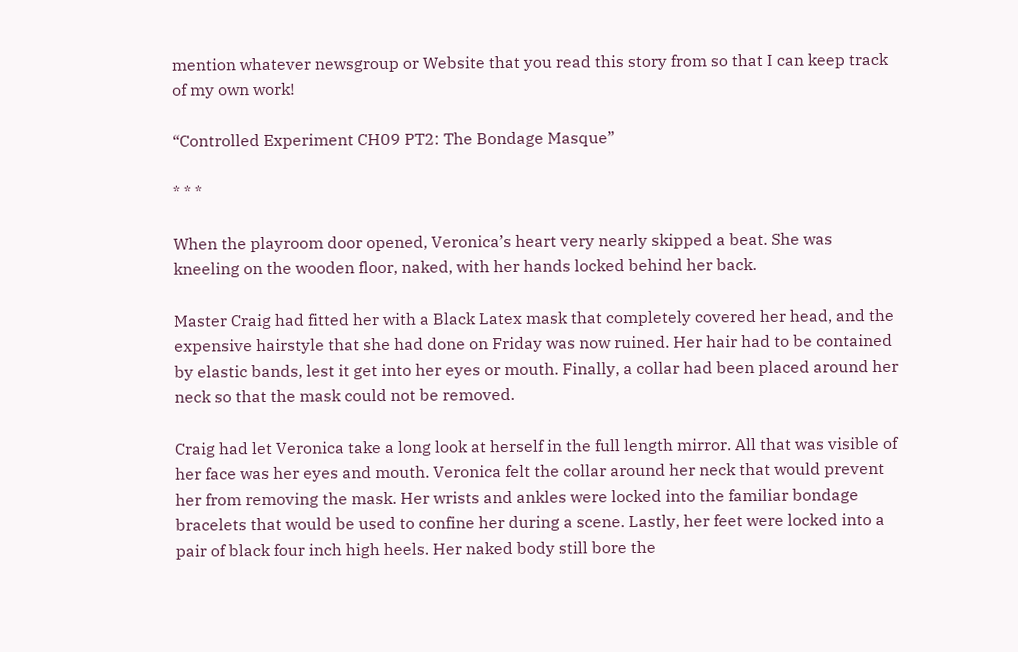mention whatever newsgroup or Website that you read this story from so that I can keep track of my own work!

“Controlled Experiment CH09 PT2: The Bondage Masque”

* * *

When the playroom door opened, Veronica’s heart very nearly skipped a beat. She was kneeling on the wooden floor, naked, with her hands locked behind her back.

Master Craig had fitted her with a Black Latex mask that completely covered her head, and the expensive hairstyle that she had done on Friday was now ruined. Her hair had to be contained by elastic bands, lest it get into her eyes or mouth. Finally, a collar had been placed around her neck so that the mask could not be removed.

Craig had let Veronica take a long look at herself in the full length mirror. All that was visible of her face was her eyes and mouth. Veronica felt the collar around her neck that would prevent her from removing the mask. Her wrists and ankles were locked into the familiar bondage bracelets that would be used to confine her during a scene. Lastly, her feet were locked into a pair of black four inch high heels. Her naked body still bore the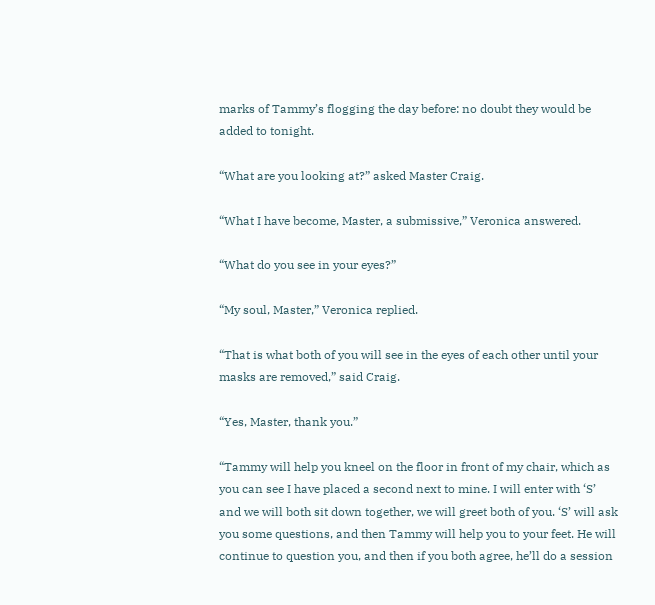marks of Tammy’s flogging the day before: no doubt they would be added to tonight.

“What are you looking at?” asked Master Craig.

“What I have become, Master, a submissive,” Veronica answered.

“What do you see in your eyes?”

“My soul, Master,” Veronica replied.

“That is what both of you will see in the eyes of each other until your masks are removed,” said Craig.

“Yes, Master, thank you.”

“Tammy will help you kneel on the floor in front of my chair, which as you can see I have placed a second next to mine. I will enter with ‘S’ and we will both sit down together, we will greet both of you. ‘S’ will ask you some questions, and then Tammy will help you to your feet. He will continue to question you, and then if you both agree, he’ll do a session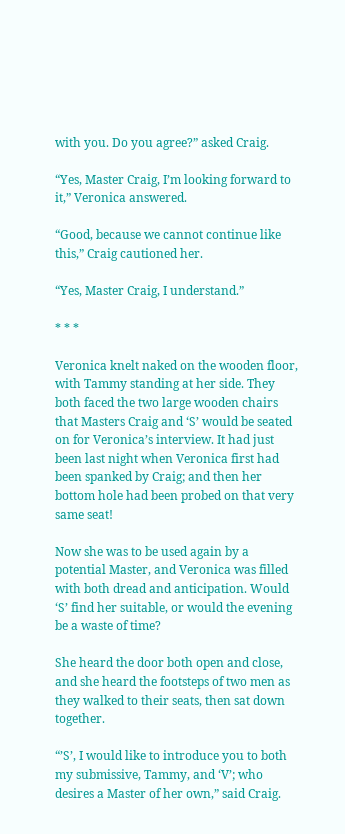with you. Do you agree?” asked Craig.

“Yes, Master Craig, I’m looking forward to it,” Veronica answered.

“Good, because we cannot continue like this,” Craig cautioned her.

“Yes, Master Craig, I understand.”

* * *

Veronica knelt naked on the wooden floor, with Tammy standing at her side. They both faced the two large wooden chairs that Masters Craig and ‘S’ would be seated on for Veronica’s interview. It had just been last night when Veronica first had been spanked by Craig; and then her bottom hole had been probed on that very same seat!

Now she was to be used again by a potential Master, and Veronica was filled with both dread and anticipation. Would ‘S’ find her suitable, or would the evening be a waste of time?

She heard the door both open and close, and she heard the footsteps of two men as they walked to their seats, then sat down together.

“’S’, I would like to introduce you to both my submissive, Tammy, and ‘V’; who desires a Master of her own,” said Craig.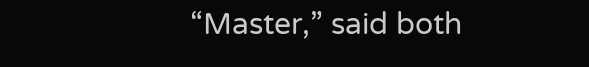“Master,” said both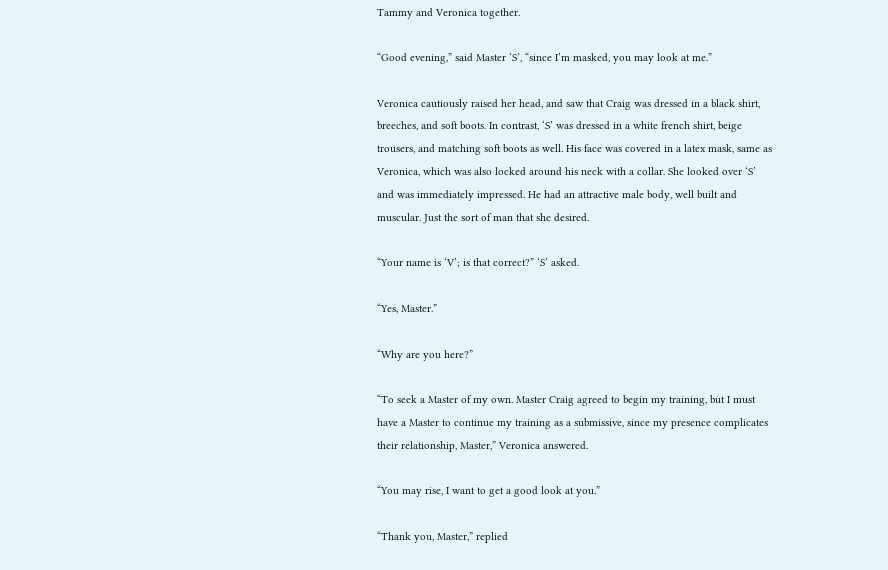Tammy and Veronica together.

“Good evening,” said Master ‘S’, “since I’m masked, you may look at me.”

Veronica cautiously raised her head, and saw that Craig was dressed in a black shirt, breeches, and soft boots. In contrast, ‘S’ was dressed in a white french shirt, beige trousers, and matching soft boots as well. His face was covered in a latex mask, same as Veronica, which was also locked around his neck with a collar. She looked over ‘S’ and was immediately impressed. He had an attractive male body, well built and muscular. Just the sort of man that she desired.

“Your name is ‘V’; is that correct?” ‘S’ asked.

“Yes, Master.”

“Why are you here?”

“To seek a Master of my own. Master Craig agreed to begin my training, but I must have a Master to continue my training as a submissive, since my presence complicates their relationship, Master,” Veronica answered.

“You may rise, I want to get a good look at you.”

“Thank you, Master,” replied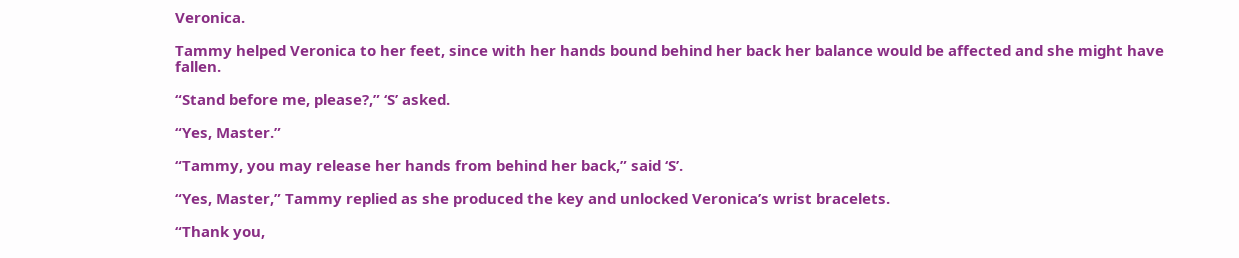Veronica.

Tammy helped Veronica to her feet, since with her hands bound behind her back her balance would be affected and she might have fallen.

“Stand before me, please?,” ‘S’ asked.

“Yes, Master.”

“Tammy, you may release her hands from behind her back,” said ‘S’.

“Yes, Master,” Tammy replied as she produced the key and unlocked Veronica’s wrist bracelets.

“Thank you,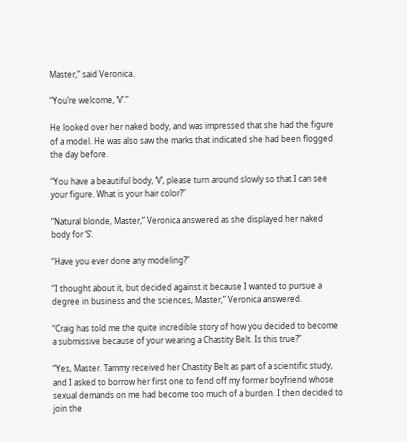Master,” said Veronica.

“You’re welcome, ‘V’.”

He looked over her naked body, and was impressed that she had the figure of a model. He was also saw the marks that indicated she had been flogged the day before.

“You have a beautiful body, ‘V’, please turn around slowly so that I can see your figure. What is your hair color?”

“Natural blonde, Master,” Veronica answered as she displayed her naked body for ‘S’.

“Have you ever done any modeling?”

“I thought about it, but decided against it because I wanted to pursue a degree in business and the sciences, Master,” Veronica answered.

“Craig has told me the quite incredible story of how you decided to become a submissive because of your wearing a Chastity Belt. Is this true?”

“Yes, Master. Tammy received her Chastity Belt as part of a scientific study, and I asked to borrow her first one to fend off my former boyfriend whose sexual demands on me had become too much of a burden. I then decided to join the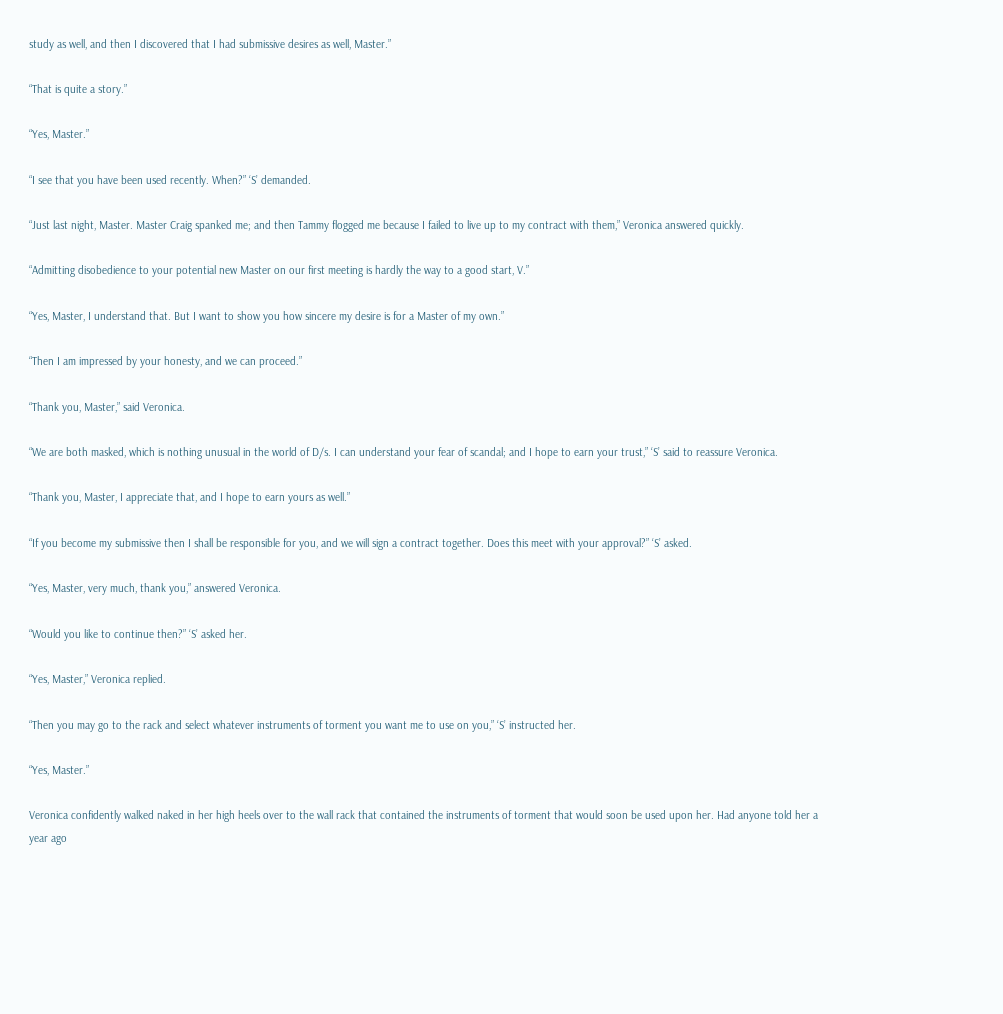study as well, and then I discovered that I had submissive desires as well, Master.”

“That is quite a story.”

“Yes, Master.”

“I see that you have been used recently. When?” ‘S’ demanded.

“Just last night, Master. Master Craig spanked me; and then Tammy flogged me because I failed to live up to my contract with them,” Veronica answered quickly.

“Admitting disobedience to your potential new Master on our first meeting is hardly the way to a good start, V.”

“Yes, Master, I understand that. But I want to show you how sincere my desire is for a Master of my own.”

“Then I am impressed by your honesty, and we can proceed.”

“Thank you, Master,” said Veronica.

“We are both masked, which is nothing unusual in the world of D/s. I can understand your fear of scandal; and I hope to earn your trust,” ‘S’ said to reassure Veronica.

“Thank you, Master, I appreciate that, and I hope to earn yours as well.”

“If you become my submissive then I shall be responsible for you, and we will sign a contract together. Does this meet with your approval?” ‘S’ asked.

“Yes, Master, very much, thank you,” answered Veronica.

“Would you like to continue then?” ‘S’ asked her.

“Yes, Master,” Veronica replied.

“Then you may go to the rack and select whatever instruments of torment you want me to use on you,” ‘S’ instructed her.

“Yes, Master.”

Veronica confidently walked naked in her high heels over to the wall rack that contained the instruments of torment that would soon be used upon her. Had anyone told her a year ago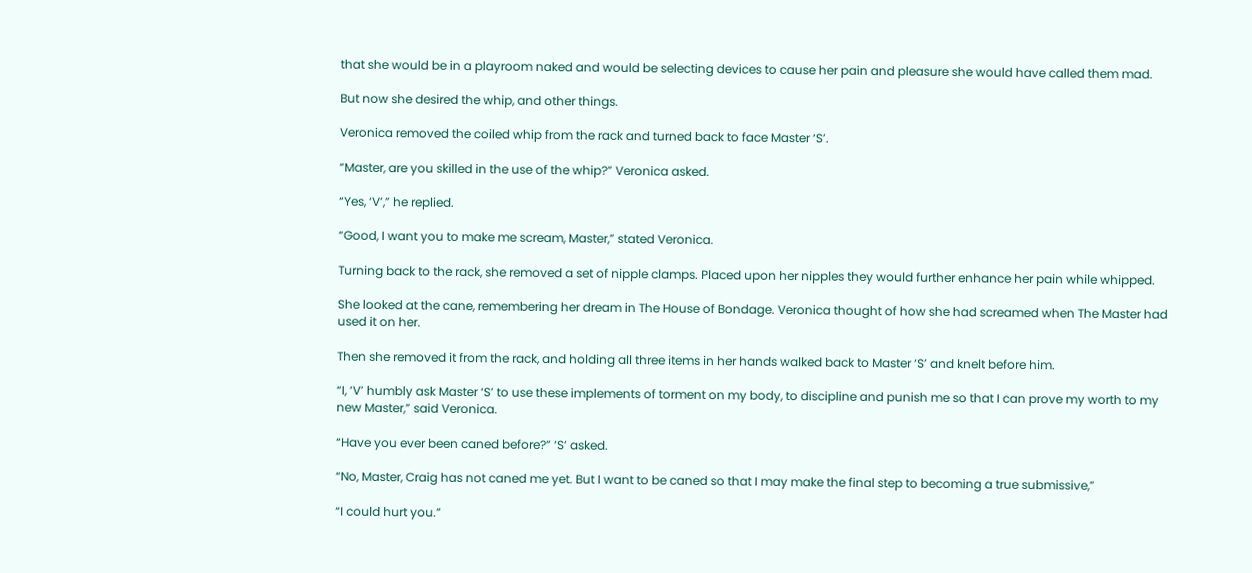that she would be in a playroom naked and would be selecting devices to cause her pain and pleasure she would have called them mad.

But now she desired the whip, and other things.

Veronica removed the coiled whip from the rack and turned back to face Master ‘S’.

“Master, are you skilled in the use of the whip?” Veronica asked.

“Yes, ‘V’,” he replied.

“Good, I want you to make me scream, Master,” stated Veronica.

Turning back to the rack, she removed a set of nipple clamps. Placed upon her nipples they would further enhance her pain while whipped.

She looked at the cane, remembering her dream in The House of Bondage. Veronica thought of how she had screamed when The Master had used it on her.

Then she removed it from the rack, and holding all three items in her hands walked back to Master ‘S’ and knelt before him.

“I, ‘V’ humbly ask Master ‘S’ to use these implements of torment on my body, to discipline and punish me so that I can prove my worth to my new Master,” said Veronica.

“Have you ever been caned before?” ‘S’ asked.

“No, Master, Craig has not caned me yet. But I want to be caned so that I may make the final step to becoming a true submissive,”

“I could hurt you.”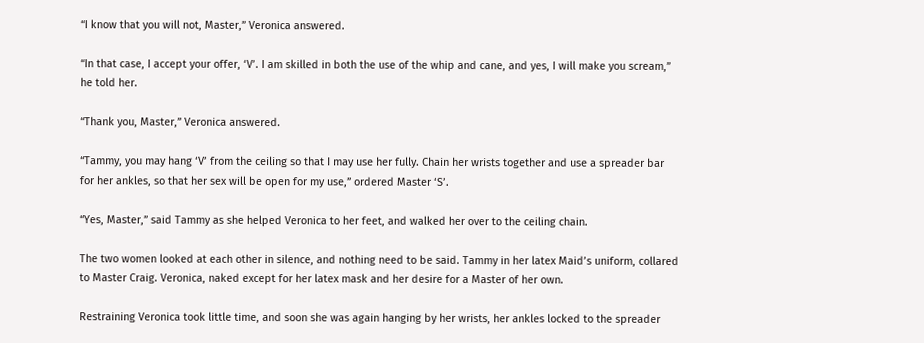“I know that you will not, Master,” Veronica answered.

“In that case, I accept your offer, ‘V’. I am skilled in both the use of the whip and cane, and yes, I will make you scream,” he told her.

“Thank you, Master,” Veronica answered.

“Tammy, you may hang ‘V’ from the ceiling so that I may use her fully. Chain her wrists together and use a spreader bar for her ankles, so that her sex will be open for my use,” ordered Master ‘S’.

“Yes, Master,” said Tammy as she helped Veronica to her feet, and walked her over to the ceiling chain.

The two women looked at each other in silence, and nothing need to be said. Tammy in her latex Maid’s uniform, collared to Master Craig. Veronica, naked except for her latex mask and her desire for a Master of her own.

Restraining Veronica took little time, and soon she was again hanging by her wrists, her ankles locked to the spreader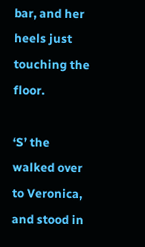bar, and her heels just touching the floor.

‘S’ the walked over to Veronica, and stood in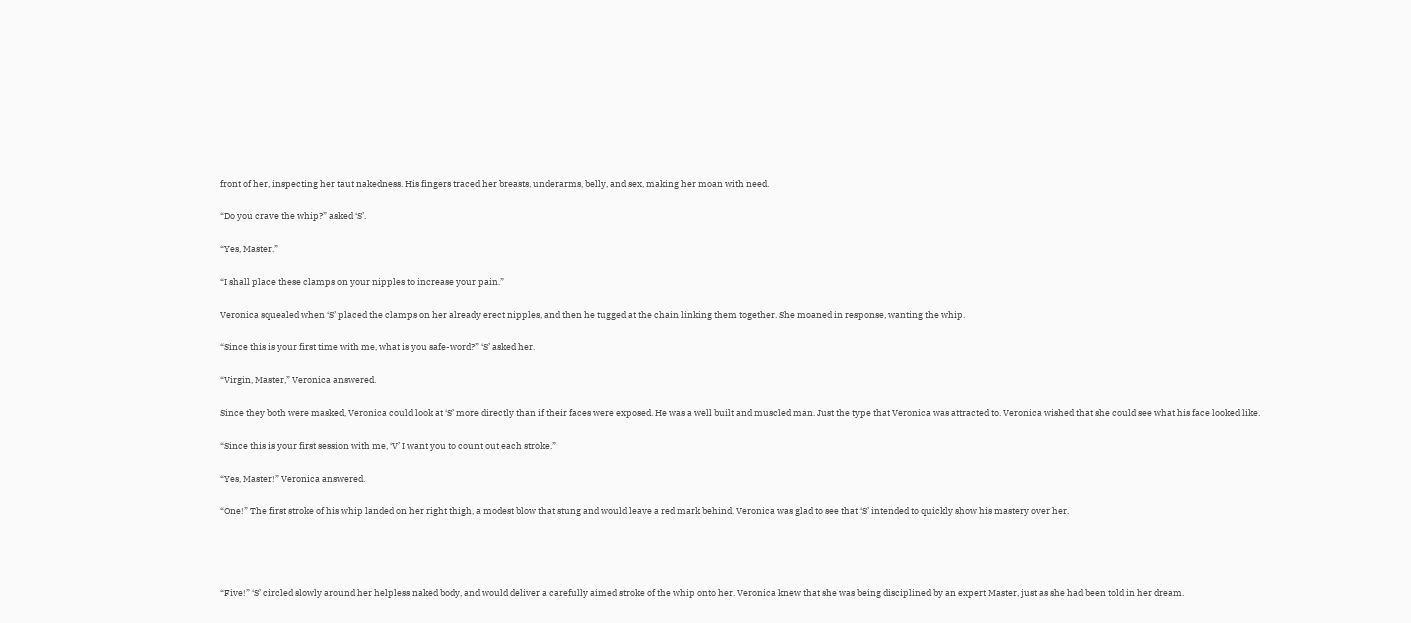front of her, inspecting her taut nakedness. His fingers traced her breasts, underarms, belly, and sex, making her moan with need.

“Do you crave the whip?” asked ‘S’.

“Yes, Master.”

“I shall place these clamps on your nipples to increase your pain.”

Veronica squealed when ‘S’ placed the clamps on her already erect nipples, and then he tugged at the chain linking them together. She moaned in response, wanting the whip.

“Since this is your first time with me, what is you safe-word?” ‘S’ asked her.

“Virgin, Master,” Veronica answered.

Since they both were masked, Veronica could look at ‘S’ more directly than if their faces were exposed. He was a well built and muscled man. Just the type that Veronica was attracted to. Veronica wished that she could see what his face looked like.

“Since this is your first session with me, ‘V’ I want you to count out each stroke.”

“Yes, Master!” Veronica answered.

“One!” The first stroke of his whip landed on her right thigh, a modest blow that stung and would leave a red mark behind. Veronica was glad to see that ‘S’ intended to quickly show his mastery over her.




“Five!” ‘S’ circled slowly around her helpless naked body, and would deliver a carefully aimed stroke of the whip onto her. Veronica knew that she was being disciplined by an expert Master, just as she had been told in her dream.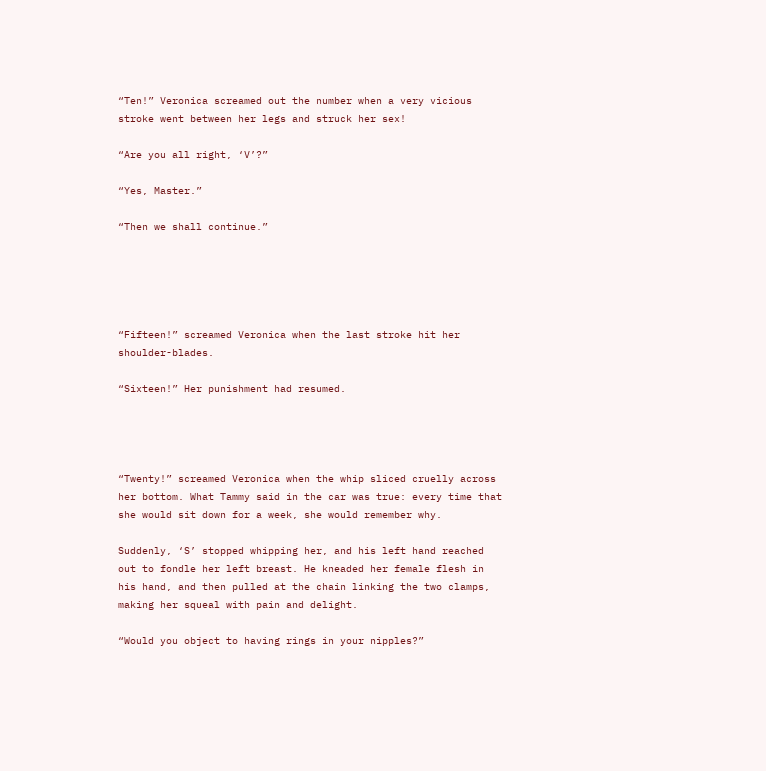“Ten!” Veronica screamed out the number when a very vicious stroke went between her legs and struck her sex!

“Are you all right, ‘V’?”

“Yes, Master.”

“Then we shall continue.”





“Fifteen!” screamed Veronica when the last stroke hit her shoulder-blades.

“Sixteen!” Her punishment had resumed.




“Twenty!” screamed Veronica when the whip sliced cruelly across her bottom. What Tammy said in the car was true: every time that she would sit down for a week, she would remember why.

Suddenly, ‘S’ stopped whipping her, and his left hand reached out to fondle her left breast. He kneaded her female flesh in his hand, and then pulled at the chain linking the two clamps, making her squeal with pain and delight.

“Would you object to having rings in your nipples?”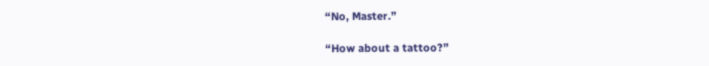“No, Master.”

“How about a tattoo?”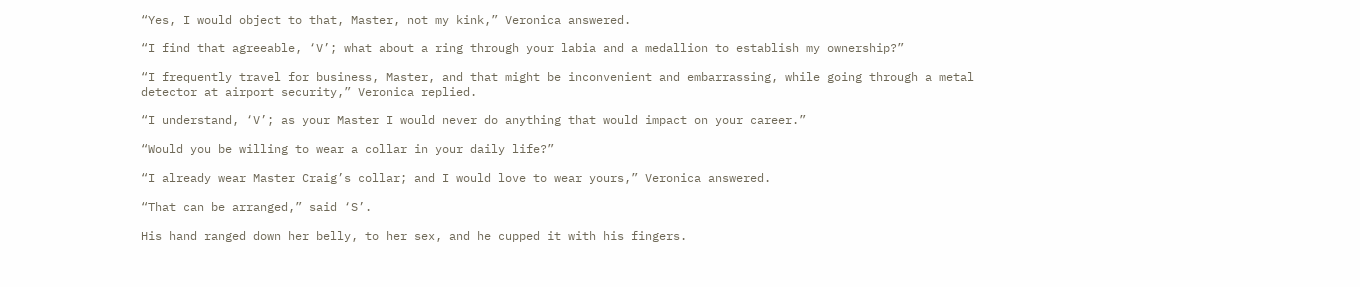“Yes, I would object to that, Master, not my kink,” Veronica answered.

“I find that agreeable, ‘V’; what about a ring through your labia and a medallion to establish my ownership?”

“I frequently travel for business, Master, and that might be inconvenient and embarrassing, while going through a metal detector at airport security,” Veronica replied.

“I understand, ‘V’; as your Master I would never do anything that would impact on your career.”

“Would you be willing to wear a collar in your daily life?”

“I already wear Master Craig’s collar; and I would love to wear yours,” Veronica answered.

“That can be arranged,” said ‘S’.

His hand ranged down her belly, to her sex, and he cupped it with his fingers.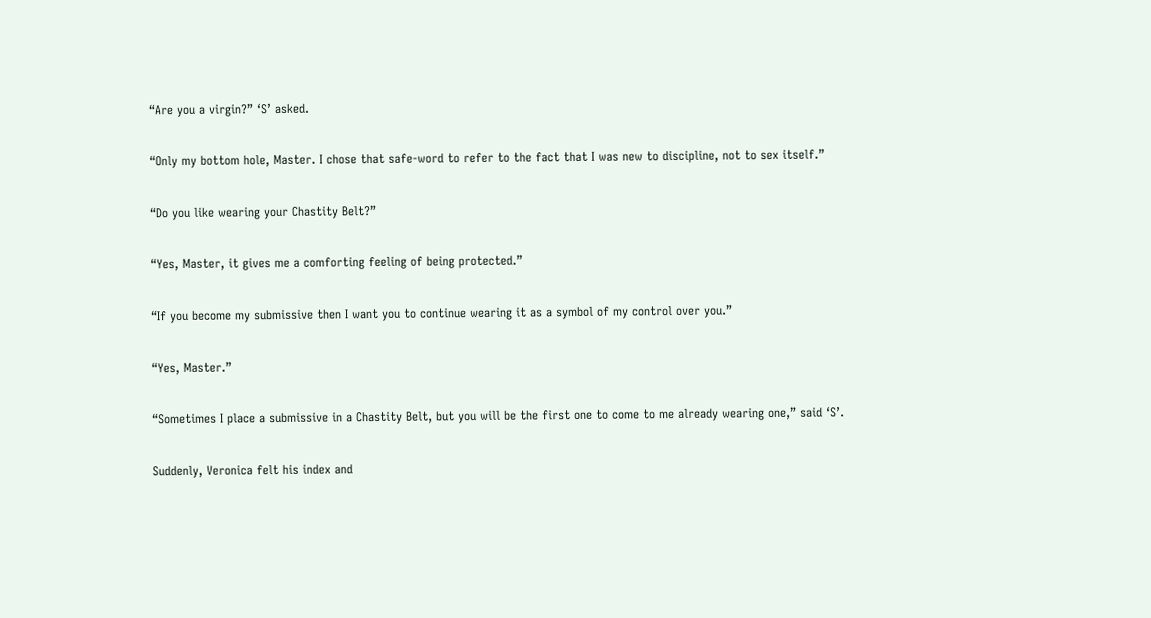“Are you a virgin?” ‘S’ asked.

“Only my bottom hole, Master. I chose that safe-word to refer to the fact that I was new to discipline, not to sex itself.”

“Do you like wearing your Chastity Belt?”

“Yes, Master, it gives me a comforting feeling of being protected.”

“If you become my submissive then I want you to continue wearing it as a symbol of my control over you.”

“Yes, Master.”

“Sometimes I place a submissive in a Chastity Belt, but you will be the first one to come to me already wearing one,” said ‘S’.

Suddenly, Veronica felt his index and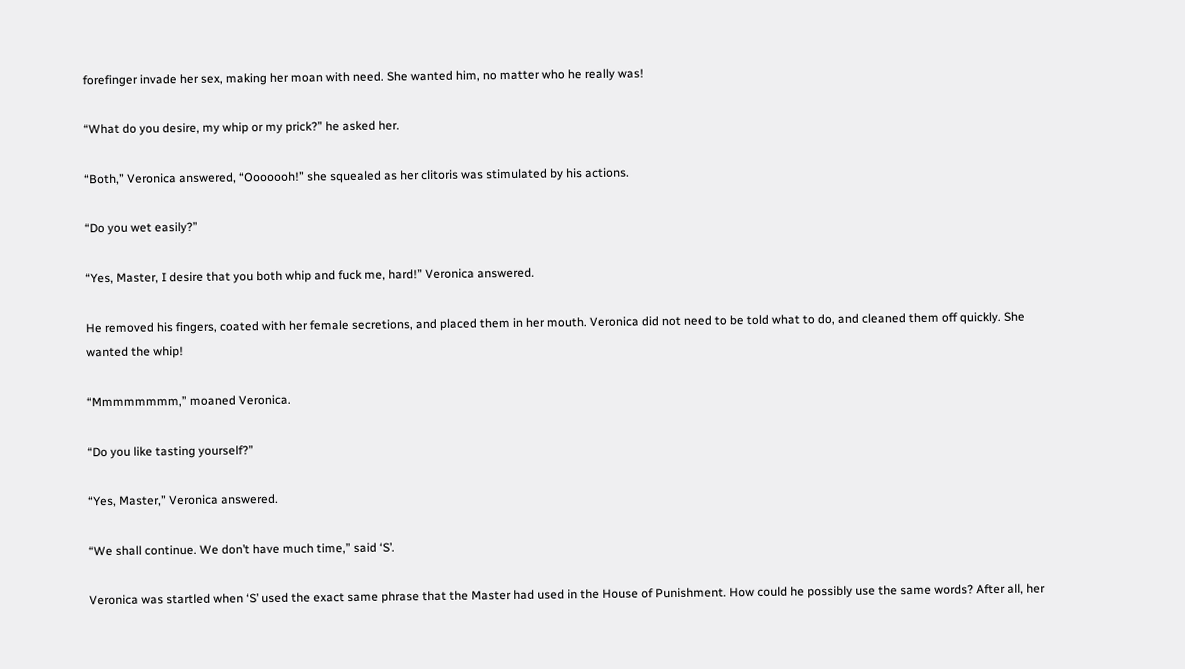forefinger invade her sex, making her moan with need. She wanted him, no matter who he really was!

“What do you desire, my whip or my prick?” he asked her.

“Both,” Veronica answered, “Ooooooh!” she squealed as her clitoris was stimulated by his actions.

“Do you wet easily?”

“Yes, Master, I desire that you both whip and fuck me, hard!” Veronica answered.

He removed his fingers, coated with her female secretions, and placed them in her mouth. Veronica did not need to be told what to do, and cleaned them off quickly. She wanted the whip!

“Mmmmmmmm,” moaned Veronica.

“Do you like tasting yourself?”

“Yes, Master,” Veronica answered.

“We shall continue. We don’t have much time,” said ‘S’.

Veronica was startled when ‘S’ used the exact same phrase that the Master had used in the House of Punishment. How could he possibly use the same words? After all, her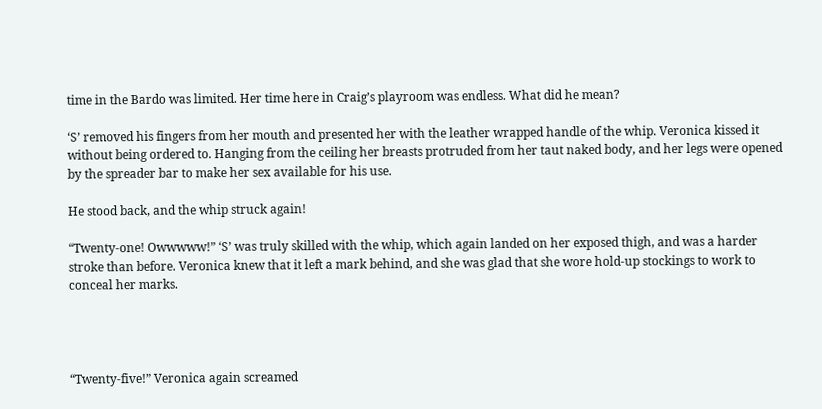time in the Bardo was limited. Her time here in Craig’s playroom was endless. What did he mean?

‘S’ removed his fingers from her mouth and presented her with the leather wrapped handle of the whip. Veronica kissed it without being ordered to. Hanging from the ceiling her breasts protruded from her taut naked body, and her legs were opened by the spreader bar to make her sex available for his use.

He stood back, and the whip struck again!

“Twenty-one! Owwwww!” ‘S’ was truly skilled with the whip, which again landed on her exposed thigh, and was a harder stroke than before. Veronica knew that it left a mark behind, and she was glad that she wore hold-up stockings to work to conceal her marks.




“Twenty-five!” Veronica again screamed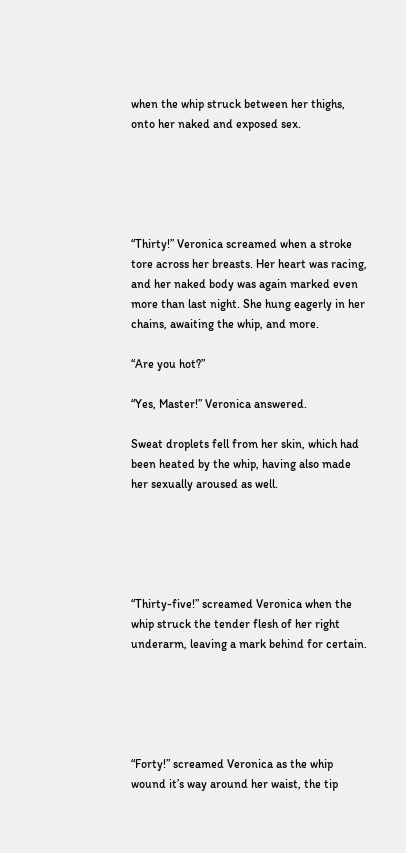when the whip struck between her thighs, onto her naked and exposed sex.





“Thirty!” Veronica screamed when a stroke tore across her breasts. Her heart was racing, and her naked body was again marked even more than last night. She hung eagerly in her chains, awaiting the whip, and more.

“Are you hot?”

“Yes, Master!” Veronica answered.

Sweat droplets fell from her skin, which had been heated by the whip, having also made her sexually aroused as well.





“Thirty-five!” screamed Veronica when the whip struck the tender flesh of her right underarm, leaving a mark behind for certain.





“Forty!” screamed Veronica as the whip wound it’s way around her waist, the tip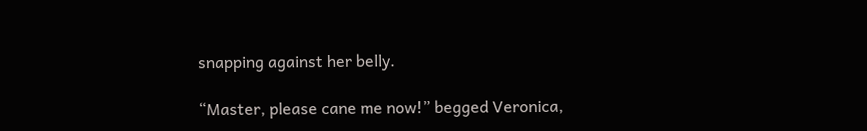snapping against her belly.

“Master, please cane me now!” begged Veronica,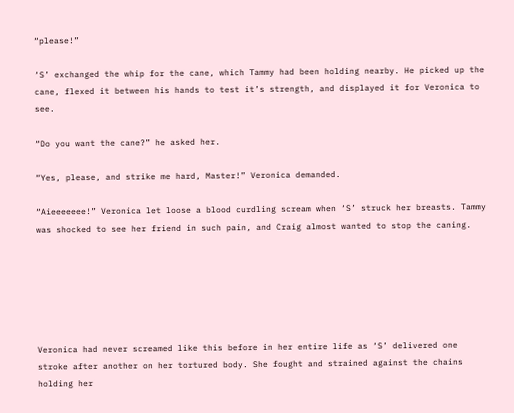“please!”

‘S’ exchanged the whip for the cane, which Tammy had been holding nearby. He picked up the cane, flexed it between his hands to test it’s strength, and displayed it for Veronica to see.

“Do you want the cane?” he asked her.

“Yes, please, and strike me hard, Master!” Veronica demanded.

“Aieeeeeee!” Veronica let loose a blood curdling scream when ‘S’ struck her breasts. Tammy was shocked to see her friend in such pain, and Craig almost wanted to stop the caning.






Veronica had never screamed like this before in her entire life as ‘S’ delivered one stroke after another on her tortured body. She fought and strained against the chains holding her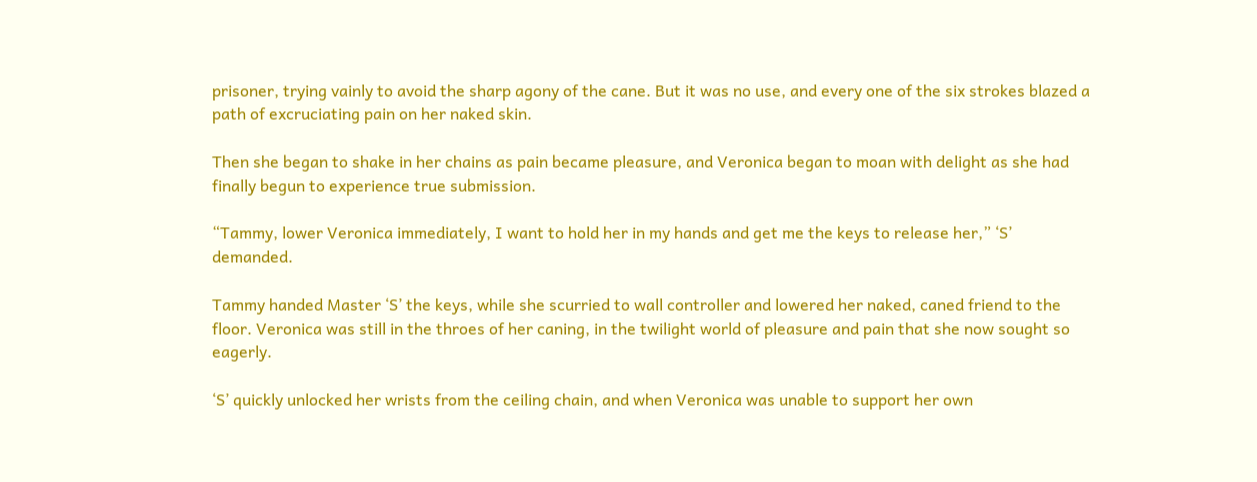prisoner, trying vainly to avoid the sharp agony of the cane. But it was no use, and every one of the six strokes blazed a path of excruciating pain on her naked skin.

Then she began to shake in her chains as pain became pleasure, and Veronica began to moan with delight as she had finally begun to experience true submission.

“Tammy, lower Veronica immediately, I want to hold her in my hands and get me the keys to release her,” ‘S’ demanded.

Tammy handed Master ‘S’ the keys, while she scurried to wall controller and lowered her naked, caned friend to the floor. Veronica was still in the throes of her caning, in the twilight world of pleasure and pain that she now sought so eagerly.

‘S’ quickly unlocked her wrists from the ceiling chain, and when Veronica was unable to support her own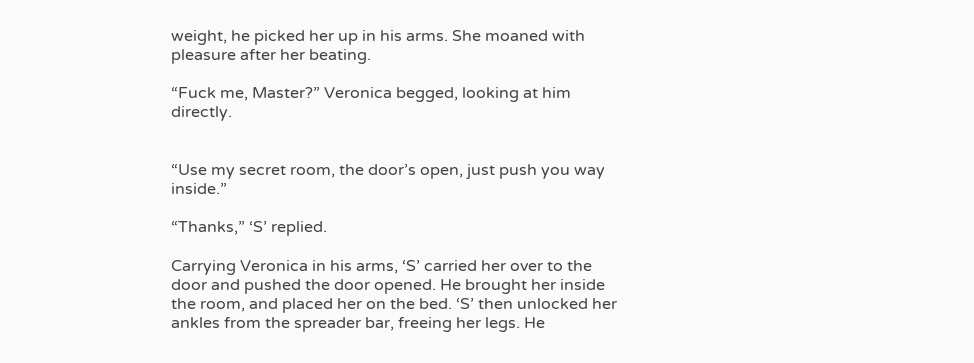weight, he picked her up in his arms. She moaned with pleasure after her beating.

“Fuck me, Master?” Veronica begged, looking at him directly.


“Use my secret room, the door’s open, just push you way inside.”

“Thanks,” ‘S’ replied.

Carrying Veronica in his arms, ‘S’ carried her over to the door and pushed the door opened. He brought her inside the room, and placed her on the bed. ‘S’ then unlocked her ankles from the spreader bar, freeing her legs. He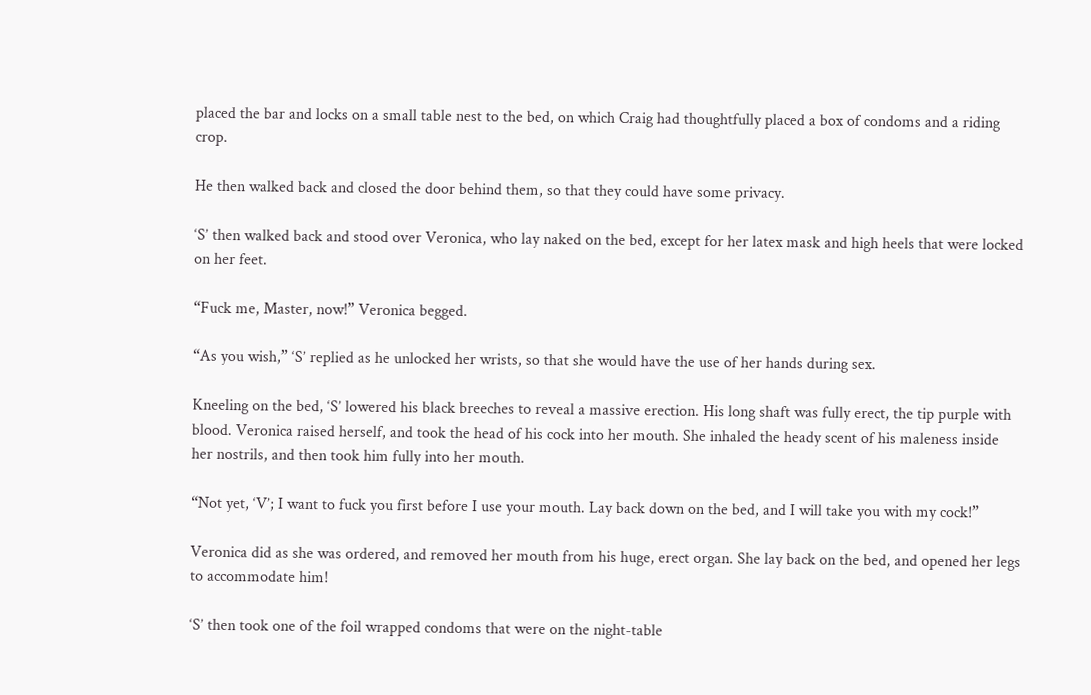placed the bar and locks on a small table nest to the bed, on which Craig had thoughtfully placed a box of condoms and a riding crop.

He then walked back and closed the door behind them, so that they could have some privacy.

‘S’ then walked back and stood over Veronica, who lay naked on the bed, except for her latex mask and high heels that were locked on her feet.

“Fuck me, Master, now!” Veronica begged.

“As you wish,” ‘S’ replied as he unlocked her wrists, so that she would have the use of her hands during sex.

Kneeling on the bed, ‘S’ lowered his black breeches to reveal a massive erection. His long shaft was fully erect, the tip purple with blood. Veronica raised herself, and took the head of his cock into her mouth. She inhaled the heady scent of his maleness inside her nostrils, and then took him fully into her mouth.

“Not yet, ‘V’; I want to fuck you first before I use your mouth. Lay back down on the bed, and I will take you with my cock!”

Veronica did as she was ordered, and removed her mouth from his huge, erect organ. She lay back on the bed, and opened her legs to accommodate him!

‘S’ then took one of the foil wrapped condoms that were on the night-table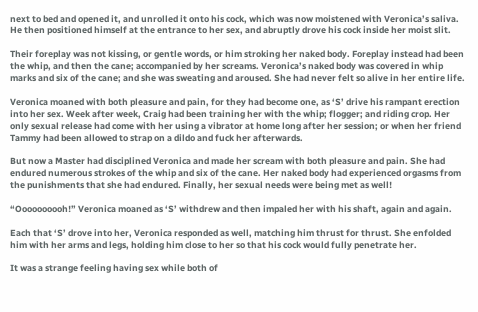next to bed and opened it, and unrolled it onto his cock, which was now moistened with Veronica’s saliva. He then positioned himself at the entrance to her sex, and abruptly drove his cock inside her moist slit.

Their foreplay was not kissing, or gentle words, or him stroking her naked body. Foreplay instead had been the whip, and then the cane; accompanied by her screams. Veronica’s naked body was covered in whip marks and six of the cane; and she was sweating and aroused. She had never felt so alive in her entire life.

Veronica moaned with both pleasure and pain, for they had become one, as ‘S’ drive his rampant erection into her sex. Week after week, Craig had been training her with the whip; flogger; and riding crop. Her only sexual release had come with her using a vibrator at home long after her session; or when her friend Tammy had been allowed to strap on a dildo and fuck her afterwards.

But now a Master had disciplined Veronica and made her scream with both pleasure and pain. She had endured numerous strokes of the whip and six of the cane. Her naked body had experienced orgasms from the punishments that she had endured. Finally, her sexual needs were being met as well!

“Oooooooooh!” Veronica moaned as ‘S’ withdrew and then impaled her with his shaft, again and again.

Each that ‘S’ drove into her, Veronica responded as well, matching him thrust for thrust. She enfolded him with her arms and legs, holding him close to her so that his cock would fully penetrate her.

It was a strange feeling having sex while both of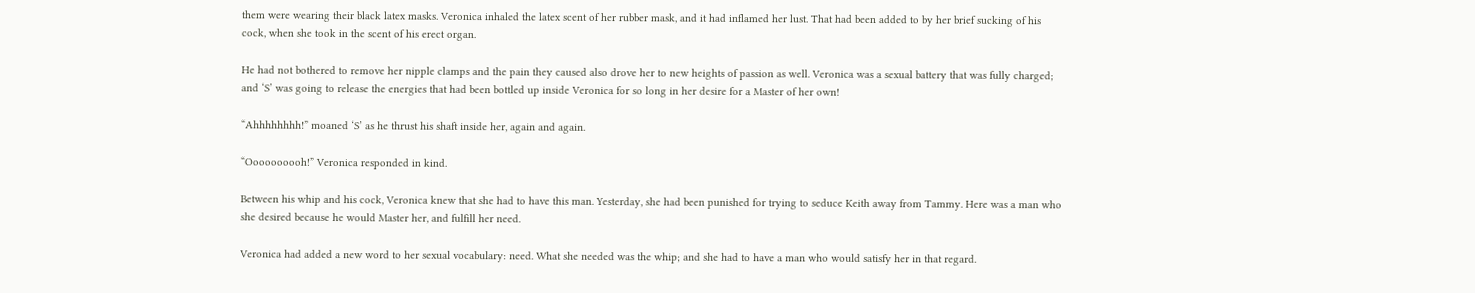them were wearing their black latex masks. Veronica inhaled the latex scent of her rubber mask, and it had inflamed her lust. That had been added to by her brief sucking of his cock, when she took in the scent of his erect organ.

He had not bothered to remove her nipple clamps and the pain they caused also drove her to new heights of passion as well. Veronica was a sexual battery that was fully charged; and ‘S’ was going to release the energies that had been bottled up inside Veronica for so long in her desire for a Master of her own!

“Ahhhhhhhh!” moaned ‘S’ as he thrust his shaft inside her, again and again.

“Oooooooooh!” Veronica responded in kind.

Between his whip and his cock, Veronica knew that she had to have this man. Yesterday, she had been punished for trying to seduce Keith away from Tammy. Here was a man who she desired because he would Master her, and fulfill her need.

Veronica had added a new word to her sexual vocabulary: need. What she needed was the whip; and she had to have a man who would satisfy her in that regard.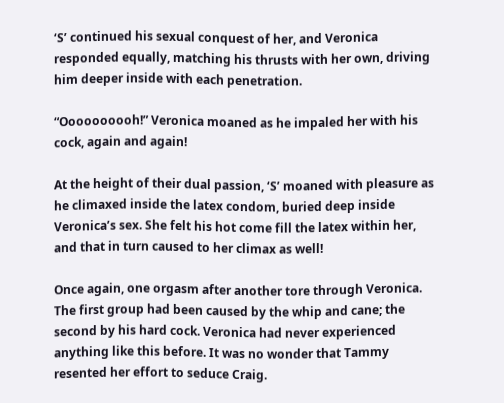‘S’ continued his sexual conquest of her, and Veronica responded equally, matching his thrusts with her own, driving him deeper inside with each penetration.

“Oooooooooh!” Veronica moaned as he impaled her with his cock, again and again!

At the height of their dual passion, ‘S’ moaned with pleasure as he climaxed inside the latex condom, buried deep inside Veronica’s sex. She felt his hot come fill the latex within her, and that in turn caused to her climax as well!

Once again, one orgasm after another tore through Veronica. The first group had been caused by the whip and cane; the second by his hard cock. Veronica had never experienced anything like this before. It was no wonder that Tammy resented her effort to seduce Craig.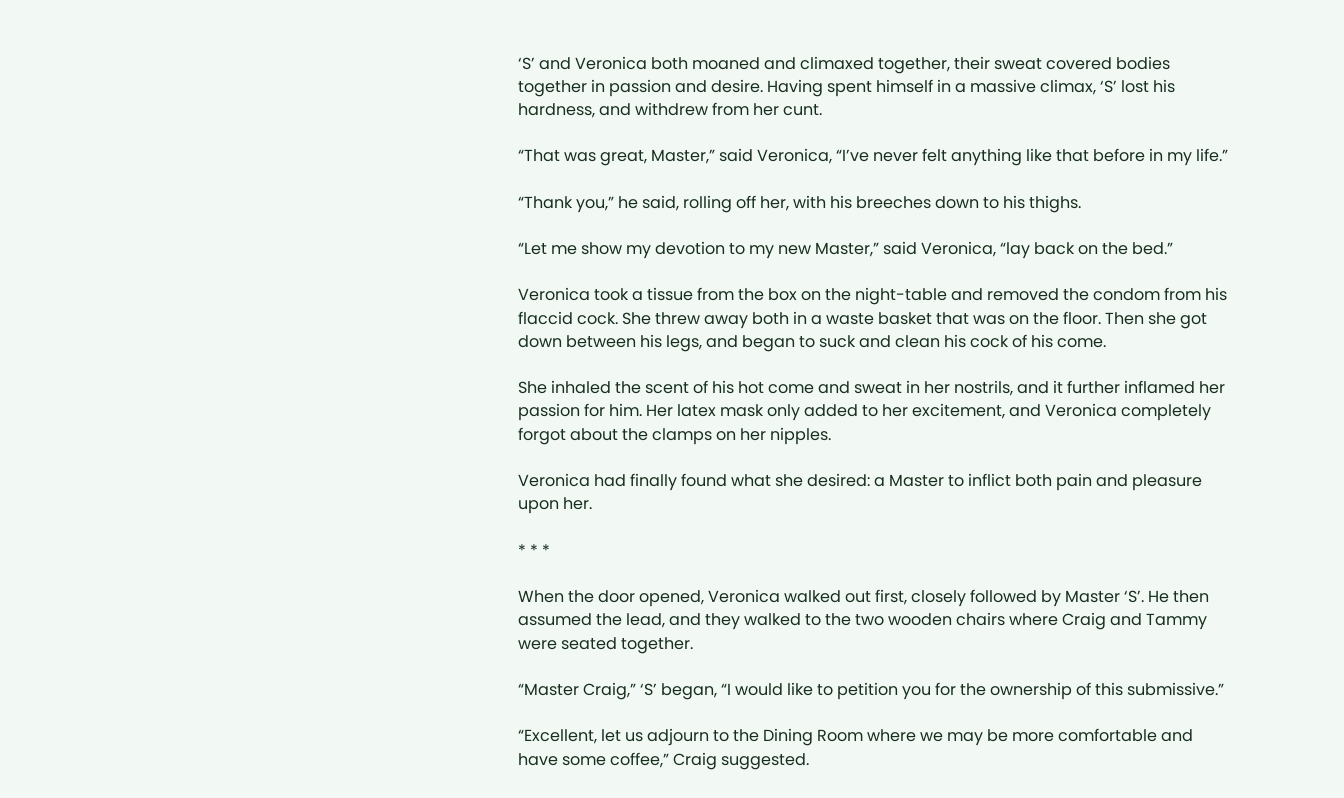‘S’ and Veronica both moaned and climaxed together, their sweat covered bodies together in passion and desire. Having spent himself in a massive climax, ‘S’ lost his hardness, and withdrew from her cunt.

“That was great, Master,” said Veronica, “I’ve never felt anything like that before in my life.”

“Thank you,” he said, rolling off her, with his breeches down to his thighs.

“Let me show my devotion to my new Master,” said Veronica, “lay back on the bed.”

Veronica took a tissue from the box on the night-table and removed the condom from his flaccid cock. She threw away both in a waste basket that was on the floor. Then she got down between his legs, and began to suck and clean his cock of his come.

She inhaled the scent of his hot come and sweat in her nostrils, and it further inflamed her passion for him. Her latex mask only added to her excitement, and Veronica completely forgot about the clamps on her nipples.

Veronica had finally found what she desired: a Master to inflict both pain and pleasure upon her.

* * *

When the door opened, Veronica walked out first, closely followed by Master ‘S’. He then assumed the lead, and they walked to the two wooden chairs where Craig and Tammy were seated together.

“Master Craig,” ‘S’ began, “I would like to petition you for the ownership of this submissive.”

“Excellent, let us adjourn to the Dining Room where we may be more comfortable and have some coffee,” Craig suggested.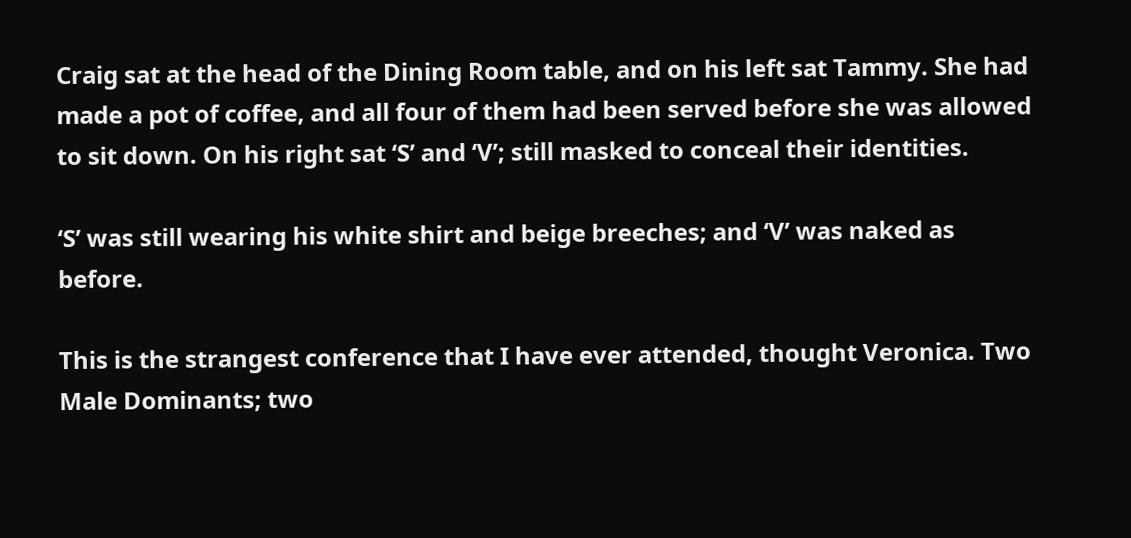Craig sat at the head of the Dining Room table, and on his left sat Tammy. She had made a pot of coffee, and all four of them had been served before she was allowed to sit down. On his right sat ‘S’ and ‘V’; still masked to conceal their identities.

‘S’ was still wearing his white shirt and beige breeches; and ‘V’ was naked as before.

This is the strangest conference that I have ever attended, thought Veronica. Two Male Dominants; two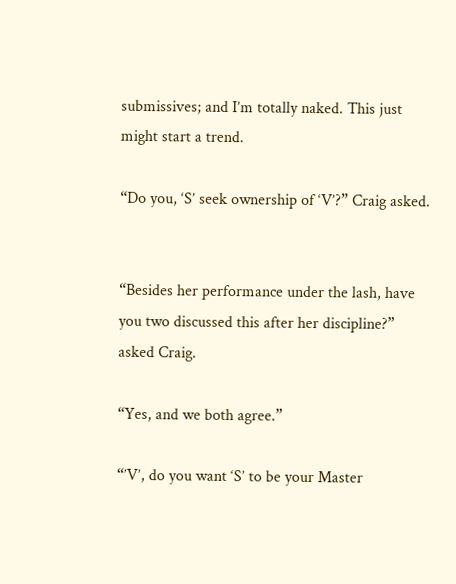submissives; and I’m totally naked. This just might start a trend.

“Do you, ‘S’ seek ownership of ‘V’?” Craig asked.


“Besides her performance under the lash, have you two discussed this after her discipline?” asked Craig.

“Yes, and we both agree.”

“’V’, do you want ‘S’ to be your Master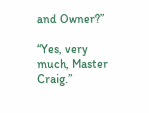and Owner?”

“Yes, very much, Master Craig.”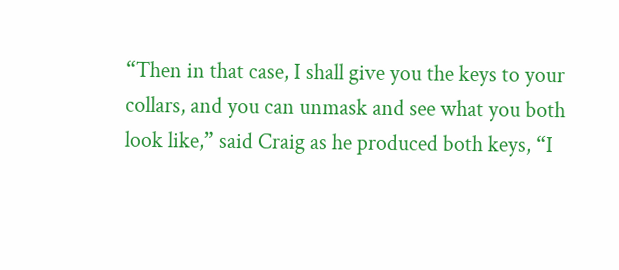“Then in that case, I shall give you the keys to your collars, and you can unmask and see what you both look like,” said Craig as he produced both keys, “I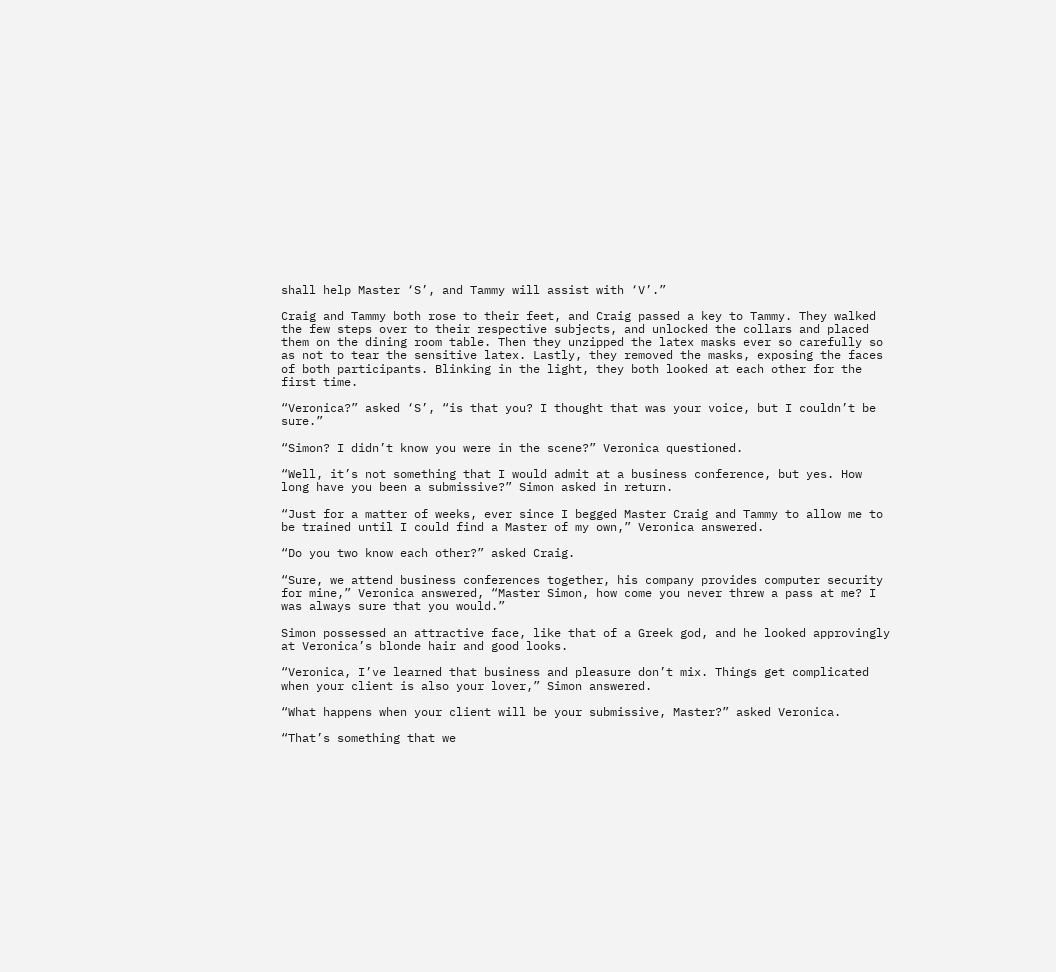shall help Master ‘S’, and Tammy will assist with ‘V’.”

Craig and Tammy both rose to their feet, and Craig passed a key to Tammy. They walked the few steps over to their respective subjects, and unlocked the collars and placed them on the dining room table. Then they unzipped the latex masks ever so carefully so as not to tear the sensitive latex. Lastly, they removed the masks, exposing the faces of both participants. Blinking in the light, they both looked at each other for the first time.

“Veronica?” asked ‘S’, “is that you? I thought that was your voice, but I couldn’t be sure.”

“Simon? I didn’t know you were in the scene?” Veronica questioned.

“Well, it’s not something that I would admit at a business conference, but yes. How long have you been a submissive?” Simon asked in return.

“Just for a matter of weeks, ever since I begged Master Craig and Tammy to allow me to be trained until I could find a Master of my own,” Veronica answered.

“Do you two know each other?” asked Craig.

“Sure, we attend business conferences together, his company provides computer security for mine,” Veronica answered, “Master Simon, how come you never threw a pass at me? I was always sure that you would.”

Simon possessed an attractive face, like that of a Greek god, and he looked approvingly at Veronica’s blonde hair and good looks.

“Veronica, I’ve learned that business and pleasure don’t mix. Things get complicated when your client is also your lover,” Simon answered.

“What happens when your client will be your submissive, Master?” asked Veronica.

“That’s something that we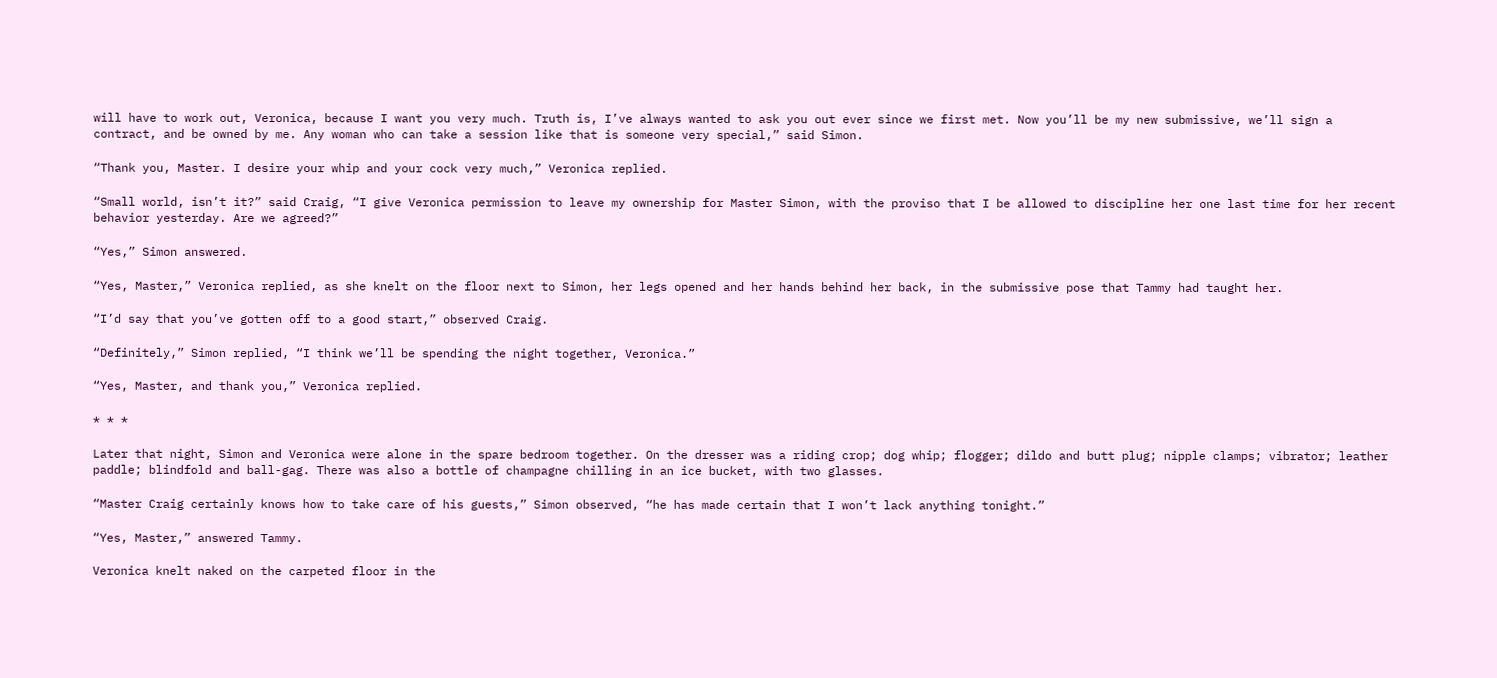will have to work out, Veronica, because I want you very much. Truth is, I’ve always wanted to ask you out ever since we first met. Now you’ll be my new submissive, we’ll sign a contract, and be owned by me. Any woman who can take a session like that is someone very special,” said Simon.

“Thank you, Master. I desire your whip and your cock very much,” Veronica replied.

“Small world, isn’t it?” said Craig, “I give Veronica permission to leave my ownership for Master Simon, with the proviso that I be allowed to discipline her one last time for her recent behavior yesterday. Are we agreed?”

“Yes,” Simon answered.

“Yes, Master,” Veronica replied, as she knelt on the floor next to Simon, her legs opened and her hands behind her back, in the submissive pose that Tammy had taught her.

“I’d say that you’ve gotten off to a good start,” observed Craig.

“Definitely,” Simon replied, “I think we’ll be spending the night together, Veronica.”

“Yes, Master, and thank you,” Veronica replied.

* * *

Later that night, Simon and Veronica were alone in the spare bedroom together. On the dresser was a riding crop; dog whip; flogger; dildo and butt plug; nipple clamps; vibrator; leather paddle; blindfold and ball-gag. There was also a bottle of champagne chilling in an ice bucket, with two glasses.

“Master Craig certainly knows how to take care of his guests,” Simon observed, “he has made certain that I won’t lack anything tonight.”

“Yes, Master,” answered Tammy.

Veronica knelt naked on the carpeted floor in the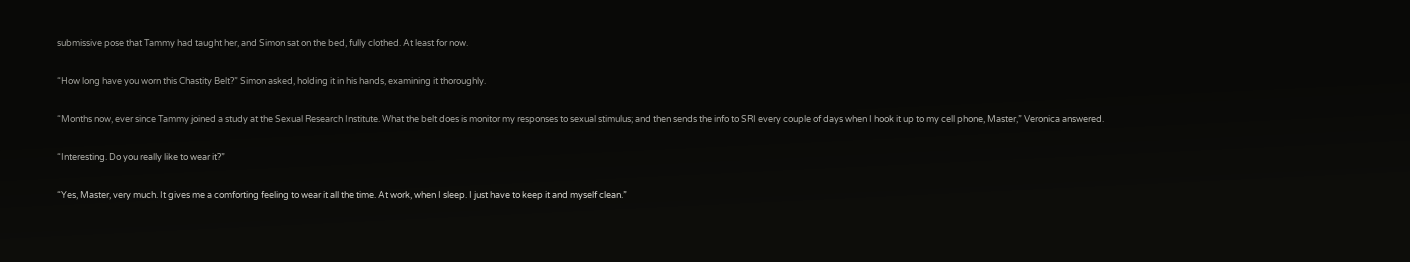submissive pose that Tammy had taught her, and Simon sat on the bed, fully clothed. At least for now.

“How long have you worn this Chastity Belt?” Simon asked, holding it in his hands, examining it thoroughly.

“Months now, ever since Tammy joined a study at the Sexual Research Institute. What the belt does is monitor my responses to sexual stimulus; and then sends the info to SRI every couple of days when I hook it up to my cell phone, Master,” Veronica answered.

“Interesting. Do you really like to wear it?”

“Yes, Master, very much. It gives me a comforting feeling to wear it all the time. At work, when I sleep. I just have to keep it and myself clean.”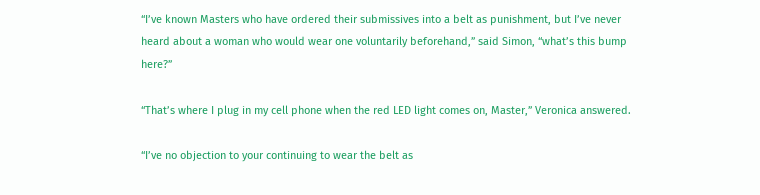“I’ve known Masters who have ordered their submissives into a belt as punishment, but I’ve never heard about a woman who would wear one voluntarily beforehand,” said Simon, “what’s this bump here?”

“That’s where I plug in my cell phone when the red LED light comes on, Master,” Veronica answered.

“I’ve no objection to your continuing to wear the belt as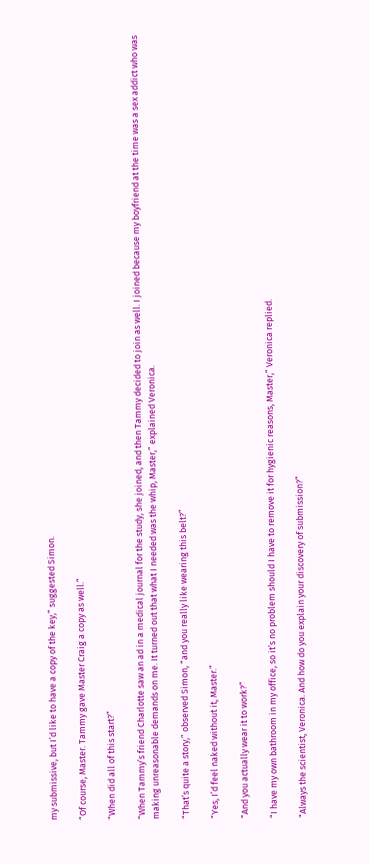my submissive, but I’d like to have a copy of the key,” suggested Simon.

“Of course, Master. Tammy gave Master Craig a copy as well.”

“When did all of this start?”

“When Tammy’s friend Charlotte saw an ad in a medical journal for the study, she joined, and then Tammy decided to join as well. I joined because my boyfriend at the time was a sex addict who was making unreasonable demands on me. It turned out that what I needed was the whip, Master,” explained Veronica.

“That’s quite a story,” observed Simon, “and you really like wearing this belt?”

“Yes, I’d feel naked without it, Master.”

“And you actually wear it to work?”

“I have my own bathroom in my office, so it’s no problem should I have to remove it for hygienic reasons, Master,” Veronica replied.

“Always the scientist, Veronica. And how do you explain your discovery of submission?”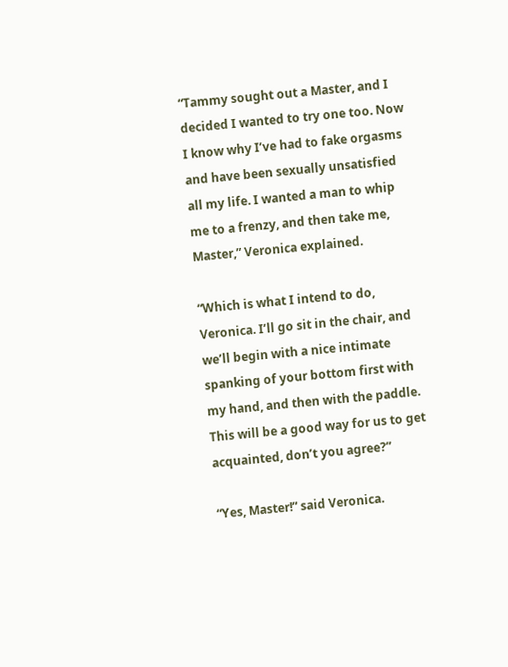“Tammy sought out a Master, and I decided I wanted to try one too. Now I know why I’ve had to fake orgasms and have been sexually unsatisfied all my life. I wanted a man to whip me to a frenzy, and then take me, Master,” Veronica explained.

“Which is what I intend to do, Veronica. I’ll go sit in the chair, and we’ll begin with a nice intimate spanking of your bottom first with my hand, and then with the paddle. This will be a good way for us to get acquainted, don’t you agree?”

“Yes, Master!” said Veronica.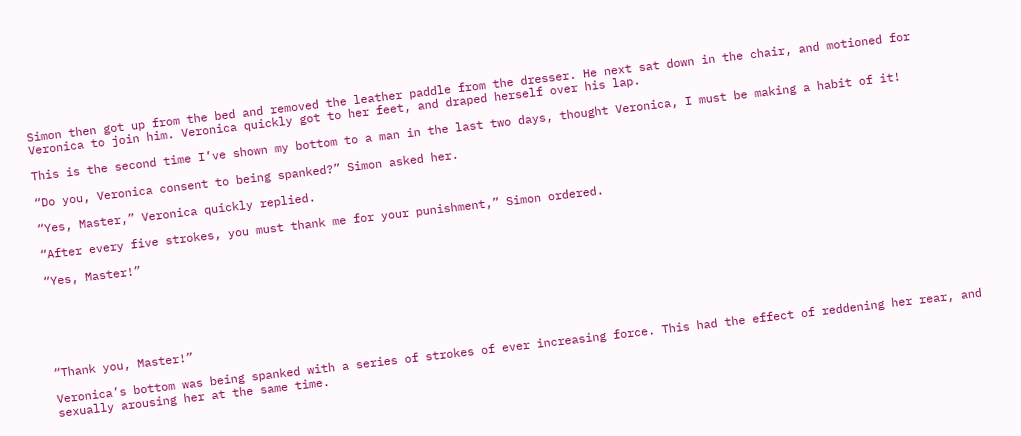Simon then got up from the bed and removed the leather paddle from the dresser. He next sat down in the chair, and motioned for Veronica to join him. Veronica quickly got to her feet, and draped herself over his lap.

This is the second time I’ve shown my bottom to a man in the last two days, thought Veronica, I must be making a habit of it!

“Do you, Veronica consent to being spanked?” Simon asked her.

“Yes, Master,” Veronica quickly replied.

“After every five strokes, you must thank me for your punishment,” Simon ordered.

“Yes, Master!”






“Thank you, Master!”

Veronica’s bottom was being spanked with a series of strokes of ever increasing force. This had the effect of reddening her rear, and sexually arousing her at the same time.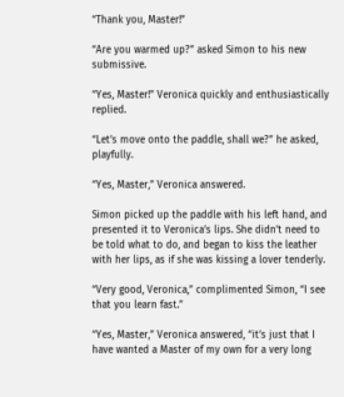“Thank you, Master!”

“Are you warmed up?” asked Simon to his new submissive.

“Yes, Master!” Veronica quickly and enthusiastically replied.

“Let’s move onto the paddle, shall we?” he asked, playfully.

“Yes, Master,” Veronica answered.

Simon picked up the paddle with his left hand, and presented it to Veronica’s lips. She didn’t need to be told what to do, and began to kiss the leather with her lips, as if she was kissing a lover tenderly.

“Very good, Veronica,” complimented Simon, “I see that you learn fast.”

“Yes, Master,” Veronica answered, “it’s just that I have wanted a Master of my own for a very long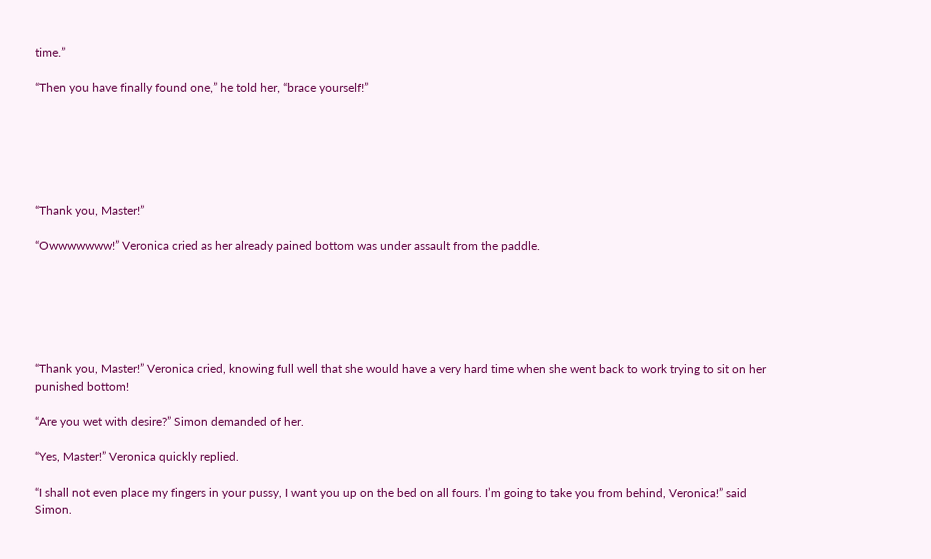time.”

“Then you have finally found one,” he told her, “brace yourself!”






“Thank you, Master!”

“Owwwwwww!” Veronica cried as her already pained bottom was under assault from the paddle.






“Thank you, Master!” Veronica cried, knowing full well that she would have a very hard time when she went back to work trying to sit on her punished bottom!

“Are you wet with desire?” Simon demanded of her.

“Yes, Master!” Veronica quickly replied.

“I shall not even place my fingers in your pussy, I want you up on the bed on all fours. I’m going to take you from behind, Veronica!” said Simon.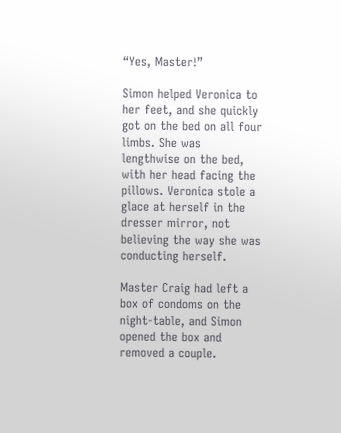“Yes, Master!”

Simon helped Veronica to her feet, and she quickly got on the bed on all four limbs. She was lengthwise on the bed, with her head facing the pillows. Veronica stole a glace at herself in the dresser mirror, not believing the way she was conducting herself.

Master Craig had left a box of condoms on the night-table, and Simon opened the box and removed a couple.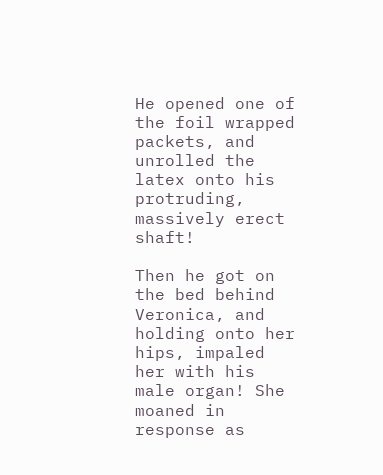He opened one of the foil wrapped packets, and unrolled the latex onto his protruding, massively erect shaft!

Then he got on the bed behind Veronica, and holding onto her hips, impaled her with his male organ! She moaned in response as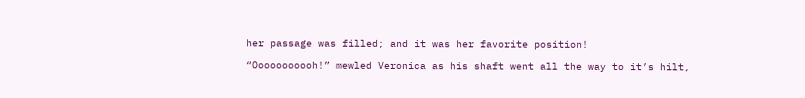her passage was filled; and it was her favorite position!

“Ooooooooooh!” mewled Veronica as his shaft went all the way to it’s hilt,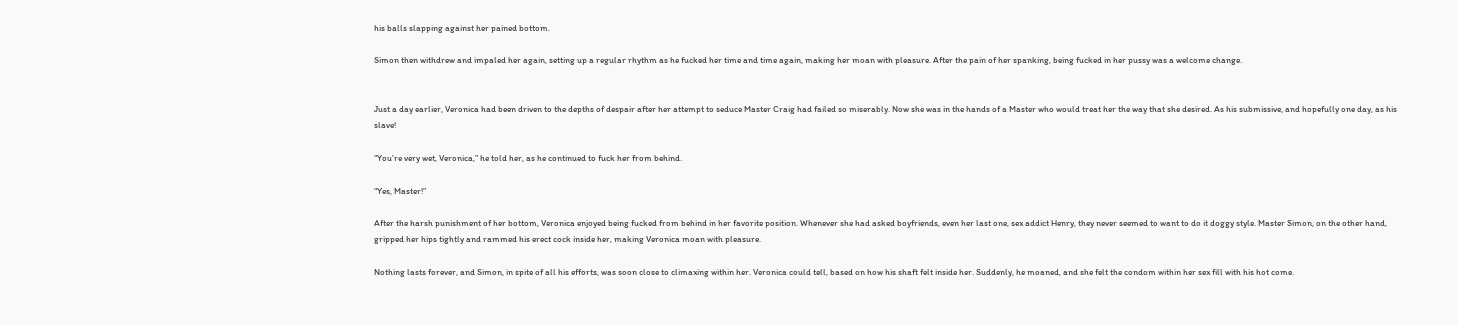his balls slapping against her pained bottom.

Simon then withdrew and impaled her again, setting up a regular rhythm as he fucked her time and time again, making her moan with pleasure. After the pain of her spanking, being fucked in her pussy was a welcome change.


Just a day earlier, Veronica had been driven to the depths of despair after her attempt to seduce Master Craig had failed so miserably. Now she was in the hands of a Master who would treat her the way that she desired. As his submissive, and hopefully one day, as his slave!

“You’re very wet, Veronica,” he told her, as he continued to fuck her from behind.

“Yes, Master!”

After the harsh punishment of her bottom, Veronica enjoyed being fucked from behind in her favorite position. Whenever she had asked boyfriends, even her last one, sex addict Henry, they never seemed to want to do it doggy style. Master Simon, on the other hand, gripped her hips tightly and rammed his erect cock inside her, making Veronica moan with pleasure.

Nothing lasts forever, and Simon, in spite of all his efforts, was soon close to climaxing within her. Veronica could tell, based on how his shaft felt inside her. Suddenly, he moaned, and she felt the condom within her sex fill with his hot come.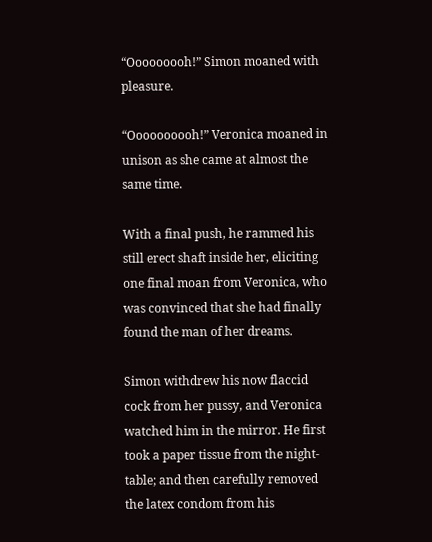“Ooooooooh!” Simon moaned with pleasure.

“Oooooooooh!” Veronica moaned in unison as she came at almost the same time.

With a final push, he rammed his still erect shaft inside her, eliciting one final moan from Veronica, who was convinced that she had finally found the man of her dreams.

Simon withdrew his now flaccid cock from her pussy, and Veronica watched him in the mirror. He first took a paper tissue from the night-table; and then carefully removed the latex condom from his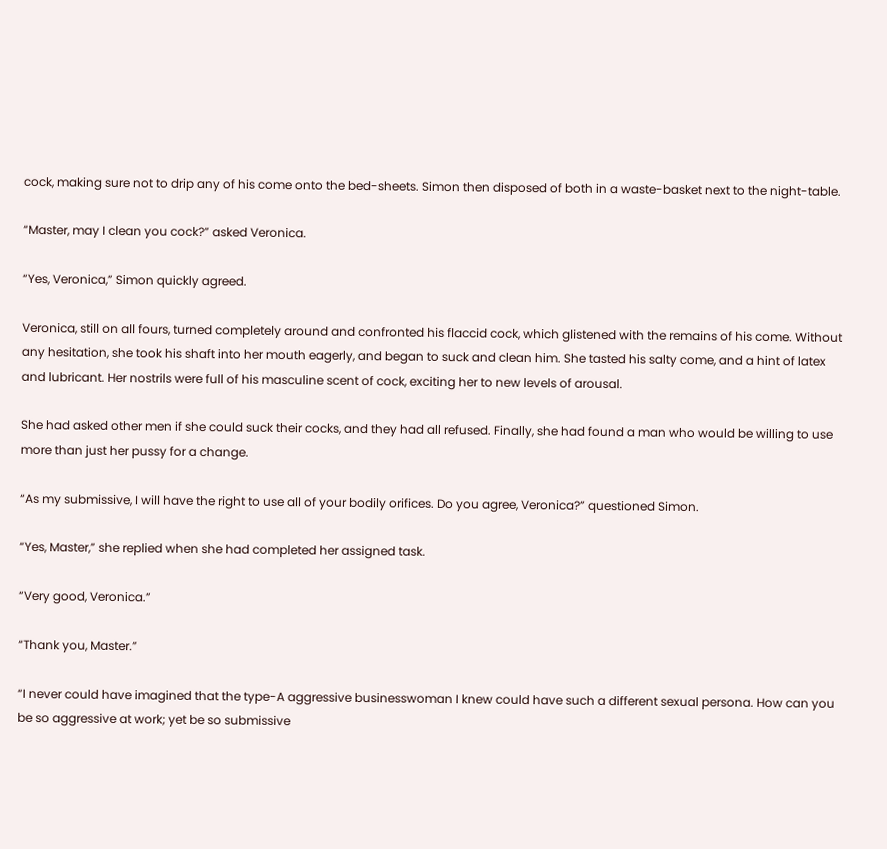cock, making sure not to drip any of his come onto the bed-sheets. Simon then disposed of both in a waste-basket next to the night-table.

“Master, may I clean you cock?” asked Veronica.

“Yes, Veronica,” Simon quickly agreed.

Veronica, still on all fours, turned completely around and confronted his flaccid cock, which glistened with the remains of his come. Without any hesitation, she took his shaft into her mouth eagerly, and began to suck and clean him. She tasted his salty come, and a hint of latex and lubricant. Her nostrils were full of his masculine scent of cock, exciting her to new levels of arousal.

She had asked other men if she could suck their cocks, and they had all refused. Finally, she had found a man who would be willing to use more than just her pussy for a change.

“As my submissive, I will have the right to use all of your bodily orifices. Do you agree, Veronica?” questioned Simon.

“Yes, Master,” she replied when she had completed her assigned task.

“Very good, Veronica.”

“Thank you, Master.”

“I never could have imagined that the type-A aggressive businesswoman I knew could have such a different sexual persona. How can you be so aggressive at work; yet be so submissive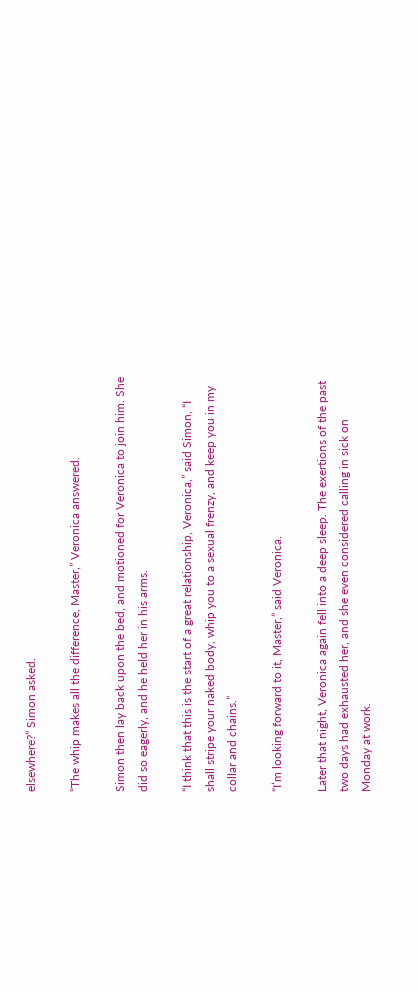elsewhere?” Simon asked.

“The whip makes all the difference, Master,” Veronica answered.

Simon then lay back upon the bed, and motioned for Veronica to join him. She did so eagerly, and he held her in his arms.

“I think that this is the start of a great relationship, Veronica,” said Simon, “I shall stripe your naked body, whip you to a sexual frenzy, and keep you in my collar and chains.”

“I’m looking forward to it, Master,” said Veronica.

Later that night, Veronica again fell into a deep sleep. The exertions of the past two days had exhausted her, and she even considered calling in sick on Monday at work.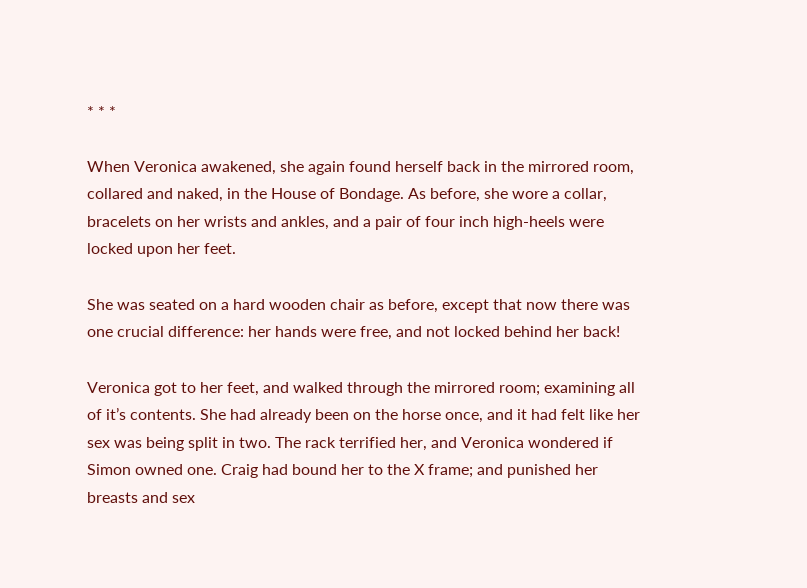* * *

When Veronica awakened, she again found herself back in the mirrored room, collared and naked, in the House of Bondage. As before, she wore a collar, bracelets on her wrists and ankles, and a pair of four inch high-heels were locked upon her feet.

She was seated on a hard wooden chair as before, except that now there was one crucial difference: her hands were free, and not locked behind her back!

Veronica got to her feet, and walked through the mirrored room; examining all of it’s contents. She had already been on the horse once, and it had felt like her sex was being split in two. The rack terrified her, and Veronica wondered if Simon owned one. Craig had bound her to the X frame; and punished her breasts and sex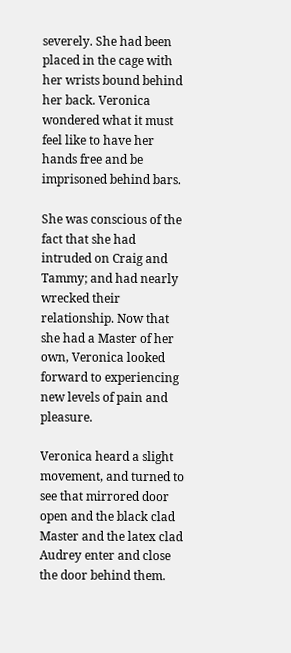severely. She had been placed in the cage with her wrists bound behind her back. Veronica wondered what it must feel like to have her hands free and be imprisoned behind bars.

She was conscious of the fact that she had intruded on Craig and Tammy; and had nearly wrecked their relationship. Now that she had a Master of her own, Veronica looked forward to experiencing new levels of pain and pleasure.

Veronica heard a slight movement, and turned to see that mirrored door open and the black clad Master and the latex clad Audrey enter and close the door behind them.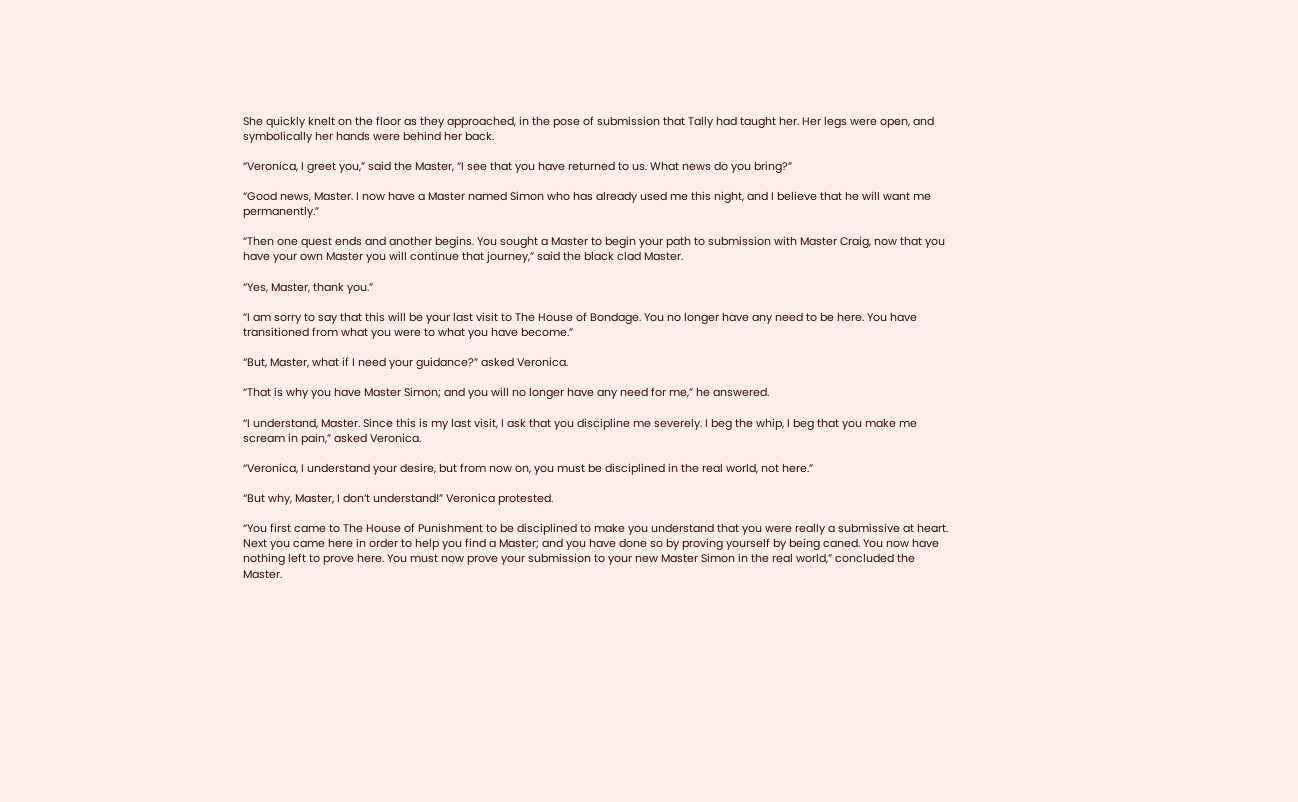She quickly knelt on the floor as they approached, in the pose of submission that Tally had taught her. Her legs were open, and symbolically her hands were behind her back.

“Veronica, I greet you,” said the Master, “I see that you have returned to us. What news do you bring?”

“Good news, Master. I now have a Master named Simon who has already used me this night, and I believe that he will want me permanently.”

“Then one quest ends and another begins. You sought a Master to begin your path to submission with Master Craig, now that you have your own Master you will continue that journey,” said the black clad Master.

“Yes, Master, thank you.”

“I am sorry to say that this will be your last visit to The House of Bondage. You no longer have any need to be here. You have transitioned from what you were to what you have become.”

“But, Master, what if I need your guidance?” asked Veronica.

“That is why you have Master Simon; and you will no longer have any need for me,” he answered.

“I understand, Master. Since this is my last visit, I ask that you discipline me severely. I beg the whip, I beg that you make me scream in pain,” asked Veronica.

“Veronica, I understand your desire, but from now on, you must be disciplined in the real world, not here.”

“But why, Master, I don’t understand!” Veronica protested.

“You first came to The House of Punishment to be disciplined to make you understand that you were really a submissive at heart. Next you came here in order to help you find a Master; and you have done so by proving yourself by being caned. You now have nothing left to prove here. You must now prove your submission to your new Master Simon in the real world,” concluded the Master.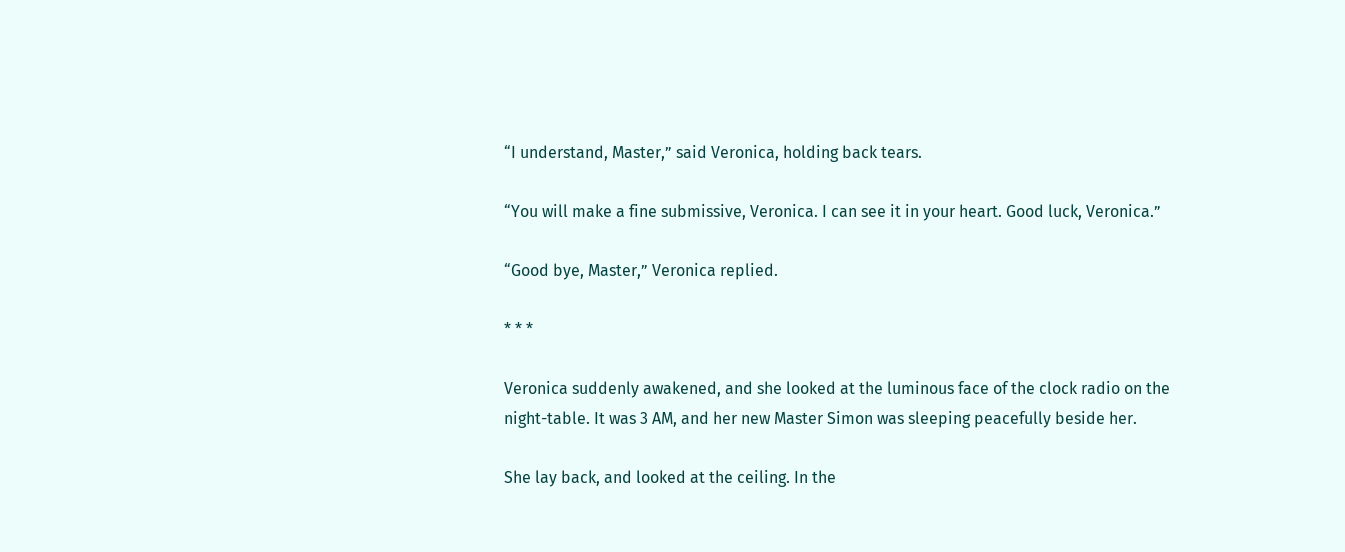“I understand, Master,” said Veronica, holding back tears.

“You will make a fine submissive, Veronica. I can see it in your heart. Good luck, Veronica.”

“Good bye, Master,” Veronica replied.

* * *

Veronica suddenly awakened, and she looked at the luminous face of the clock radio on the night-table. It was 3 AM, and her new Master Simon was sleeping peacefully beside her.

She lay back, and looked at the ceiling. In the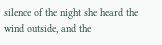silence of the night she heard the wind outside, and the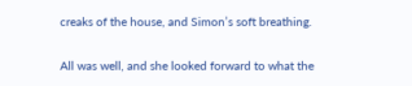creaks of the house, and Simon’s soft breathing.

All was well, and she looked forward to what the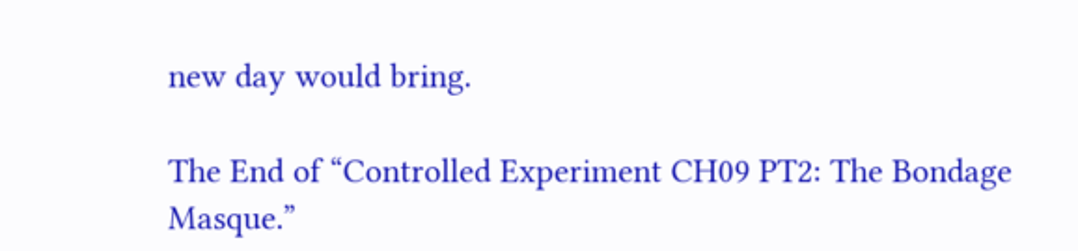new day would bring.

The End of “Controlled Experiment CH09 PT2: The Bondage Masque.”